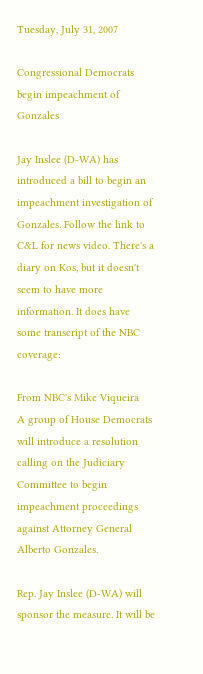Tuesday, July 31, 2007

Congressional Democrats begin impeachment of Gonzales

Jay Inslee (D-WA) has introduced a bill to begin an impeachment investigation of Gonzales. Follow the link to C&L for news video. There's a diary on Kos, but it doesn't seem to have more information. It does have some transcript of the NBC coverage:

From NBC's Mike Viqueira
A group of House Democrats will introduce a resolution calling on the Judiciary Committee to begin impeachment proceedings against Attorney General Alberto Gonzales.

Rep. Jay Inslee (D-WA) will sponsor the measure. It will be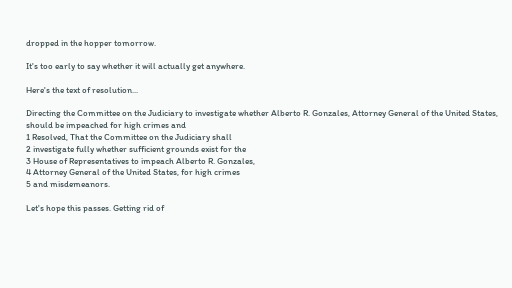dropped in the hopper tomorrow.

It's too early to say whether it will actually get anywhere.

Here's the text of resolution...

Directing the Committee on the Judiciary to investigate whether Alberto R. Gonzales, Attorney General of the United States, should be impeached for high crimes and
1 Resolved, That the Committee on the Judiciary shall
2 investigate fully whether sufficient grounds exist for the
3 House of Representatives to impeach Alberto R. Gonzales,
4 Attorney General of the United States, for high crimes
5 and misdemeanors.

Let's hope this passes. Getting rid of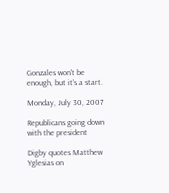Gonzales won't be enough, but it's a start.

Monday, July 30, 2007

Republicans going down with the president

Digby quotes Matthew Yglesias on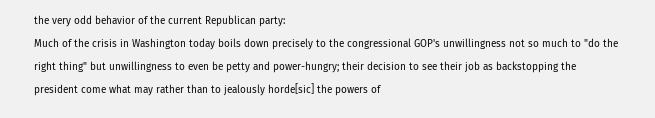the very odd behavior of the current Republican party:
Much of the crisis in Washington today boils down precisely to the congressional GOP's unwillingness not so much to "do the right thing" but unwillingness to even be petty and power-hungry; their decision to see their job as backstopping the president come what may rather than to jealously horde[sic] the powers of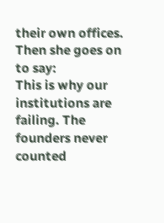their own offices.
Then she goes on to say:
This is why our institutions are failing. The founders never counted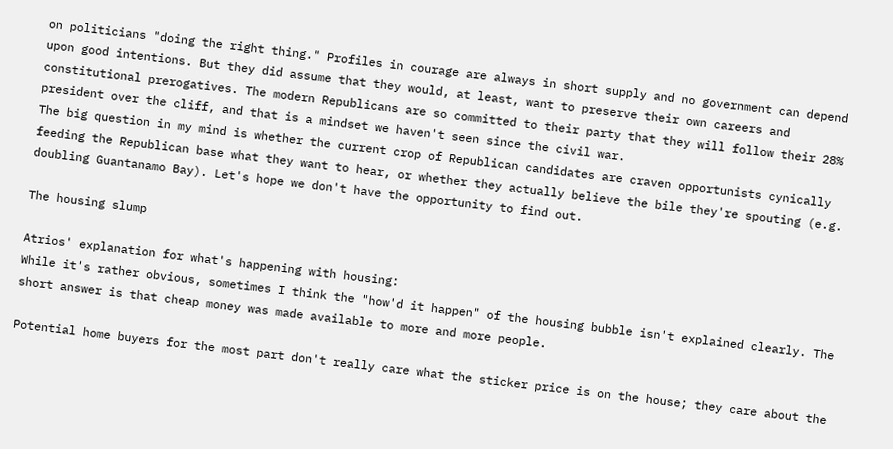on politicians "doing the right thing." Profiles in courage are always in short supply and no government can depend upon good intentions. But they did assume that they would, at least, want to preserve their own careers and constitutional prerogatives. The modern Republicans are so committed to their party that they will follow their 28% president over the cliff, and that is a mindset we haven't seen since the civil war.
The big question in my mind is whether the current crop of Republican candidates are craven opportunists cynically feeding the Republican base what they want to hear, or whether they actually believe the bile they're spouting (e.g. doubling Guantanamo Bay). Let's hope we don't have the opportunity to find out.

The housing slump

Atrios' explanation for what's happening with housing:
While it's rather obvious, sometimes I think the "how'd it happen" of the housing bubble isn't explained clearly. The short answer is that cheap money was made available to more and more people.

Potential home buyers for the most part don't really care what the sticker price is on the house; they care about the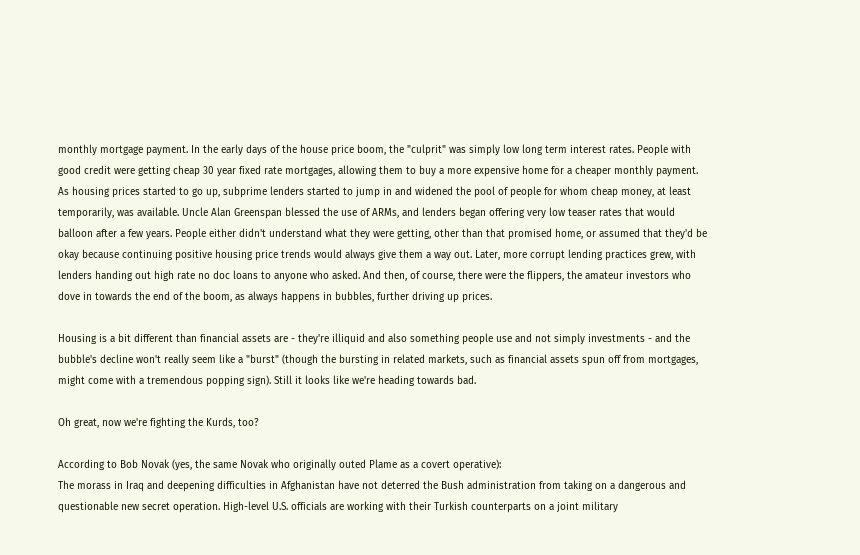monthly mortgage payment. In the early days of the house price boom, the "culprit" was simply low long term interest rates. People with good credit were getting cheap 30 year fixed rate mortgages, allowing them to buy a more expensive home for a cheaper monthly payment. As housing prices started to go up, subprime lenders started to jump in and widened the pool of people for whom cheap money, at least temporarily, was available. Uncle Alan Greenspan blessed the use of ARMs, and lenders began offering very low teaser rates that would balloon after a few years. People either didn't understand what they were getting, other than that promised home, or assumed that they'd be okay because continuing positive housing price trends would always give them a way out. Later, more corrupt lending practices grew, with lenders handing out high rate no doc loans to anyone who asked. And then, of course, there were the flippers, the amateur investors who dove in towards the end of the boom, as always happens in bubbles, further driving up prices.

Housing is a bit different than financial assets are - they're illiquid and also something people use and not simply investments - and the bubble's decline won't really seem like a "burst" (though the bursting in related markets, such as financial assets spun off from mortgages, might come with a tremendous popping sign). Still it looks like we're heading towards bad.

Oh great, now we're fighting the Kurds, too?

According to Bob Novak (yes, the same Novak who originally outed Plame as a covert operative):
The morass in Iraq and deepening difficulties in Afghanistan have not deterred the Bush administration from taking on a dangerous and questionable new secret operation. High-level U.S. officials are working with their Turkish counterparts on a joint military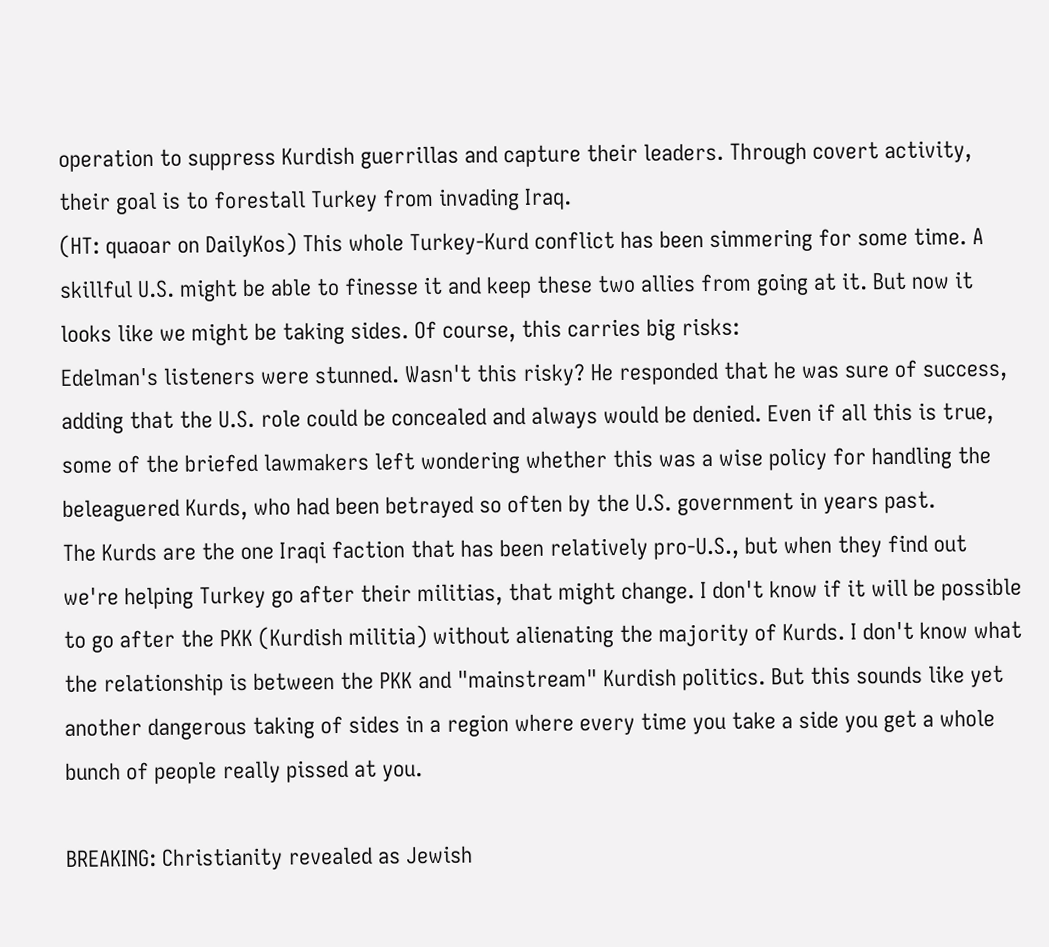operation to suppress Kurdish guerrillas and capture their leaders. Through covert activity, their goal is to forestall Turkey from invading Iraq.
(HT: quaoar on DailyKos) This whole Turkey-Kurd conflict has been simmering for some time. A skillful U.S. might be able to finesse it and keep these two allies from going at it. But now it looks like we might be taking sides. Of course, this carries big risks:
Edelman's listeners were stunned. Wasn't this risky? He responded that he was sure of success, adding that the U.S. role could be concealed and always would be denied. Even if all this is true, some of the briefed lawmakers left wondering whether this was a wise policy for handling the beleaguered Kurds, who had been betrayed so often by the U.S. government in years past.
The Kurds are the one Iraqi faction that has been relatively pro-U.S., but when they find out we're helping Turkey go after their militias, that might change. I don't know if it will be possible to go after the PKK (Kurdish militia) without alienating the majority of Kurds. I don't know what the relationship is between the PKK and "mainstream" Kurdish politics. But this sounds like yet another dangerous taking of sides in a region where every time you take a side you get a whole bunch of people really pissed at you.

BREAKING: Christianity revealed as Jewish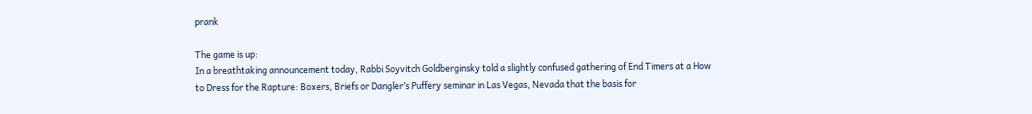prank

The game is up:
In a breathtaking announcement today, Rabbi Soyvitch Goldberginsky told a slightly confused gathering of End Timers at a How to Dress for the Rapture: Boxers, Briefs or Dangler’s Puffery seminar in Las Vegas, Nevada that the basis for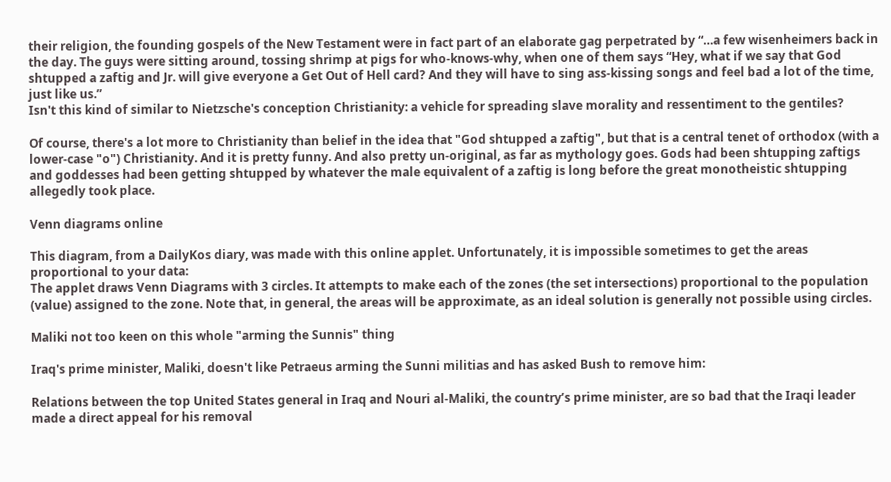their religion, the founding gospels of the New Testament were in fact part of an elaborate gag perpetrated by “…a few wisenheimers back in the day. The guys were sitting around, tossing shrimp at pigs for who-knows-why, when one of them says “Hey, what if we say that God shtupped a zaftig and Jr. will give everyone a Get Out of Hell card? And they will have to sing ass-kissing songs and feel bad a lot of the time, just like us.”
Isn't this kind of similar to Nietzsche's conception Christianity: a vehicle for spreading slave morality and ressentiment to the gentiles?

Of course, there's a lot more to Christianity than belief in the idea that "God shtupped a zaftig", but that is a central tenet of orthodox (with a lower-case "o") Christianity. And it is pretty funny. And also pretty un-original, as far as mythology goes. Gods had been shtupping zaftigs and goddesses had been getting shtupped by whatever the male equivalent of a zaftig is long before the great monotheistic shtupping allegedly took place.

Venn diagrams online

This diagram, from a DailyKos diary, was made with this online applet. Unfortunately, it is impossible sometimes to get the areas proportional to your data:
The applet draws Venn Diagrams with 3 circles. It attempts to make each of the zones (the set intersections) proportional to the population (value) assigned to the zone. Note that, in general, the areas will be approximate, as an ideal solution is generally not possible using circles.

Maliki not too keen on this whole "arming the Sunnis" thing

Iraq's prime minister, Maliki, doesn't like Petraeus arming the Sunni militias and has asked Bush to remove him:

Relations between the top United States general in Iraq and Nouri al-Maliki, the country’s prime minister, are so bad that the Iraqi leader made a direct appeal for his removal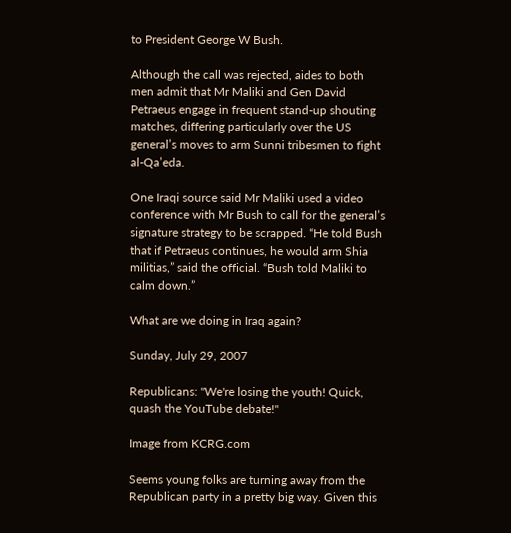to President George W Bush.

Although the call was rejected, aides to both men admit that Mr Maliki and Gen David Petraeus engage in frequent stand-up shouting matches, differing particularly over the US general’s moves to arm Sunni tribesmen to fight al-Qa’eda.

One Iraqi source said Mr Maliki used a video conference with Mr Bush to call for the general’s signature strategy to be scrapped. “He told Bush that if Petraeus continues, he would arm Shia militias,” said the official. “Bush told Maliki to calm down.”

What are we doing in Iraq again?

Sunday, July 29, 2007

Republicans: "We're losing the youth! Quick, quash the YouTube debate!"

Image from KCRG.com

Seems young folks are turning away from the Republican party in a pretty big way. Given this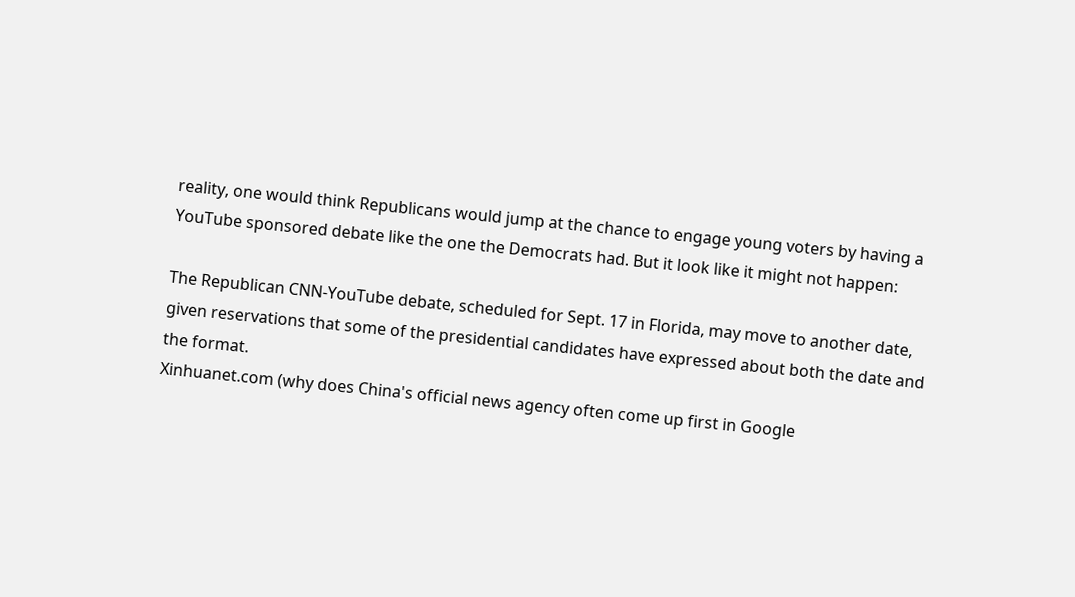reality, one would think Republicans would jump at the chance to engage young voters by having a YouTube sponsored debate like the one the Democrats had. But it look like it might not happen:

The Republican CNN-YouTube debate, scheduled for Sept. 17 in Florida, may move to another date, given reservations that some of the presidential candidates have expressed about both the date and the format.
Xinhuanet.com (why does China's official news agency often come up first in Google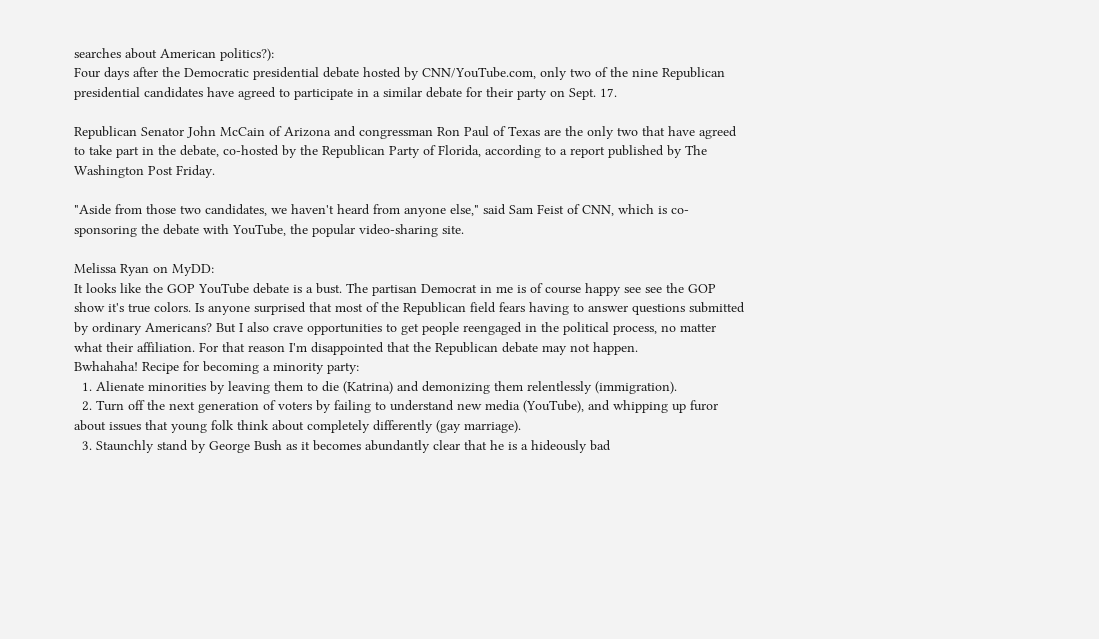searches about American politics?):
Four days after the Democratic presidential debate hosted by CNN/YouTube.com, only two of the nine Republican presidential candidates have agreed to participate in a similar debate for their party on Sept. 17.

Republican Senator John McCain of Arizona and congressman Ron Paul of Texas are the only two that have agreed to take part in the debate, co-hosted by the Republican Party of Florida, according to a report published by The Washington Post Friday.

"Aside from those two candidates, we haven't heard from anyone else," said Sam Feist of CNN, which is co-sponsoring the debate with YouTube, the popular video-sharing site.

Melissa Ryan on MyDD:
It looks like the GOP YouTube debate is a bust. The partisan Democrat in me is of course happy see see the GOP show it's true colors. Is anyone surprised that most of the Republican field fears having to answer questions submitted by ordinary Americans? But I also crave opportunities to get people reengaged in the political process, no matter what their affiliation. For that reason I'm disappointed that the Republican debate may not happen.
Bwhahaha! Recipe for becoming a minority party:
  1. Alienate minorities by leaving them to die (Katrina) and demonizing them relentlessly (immigration).
  2. Turn off the next generation of voters by failing to understand new media (YouTube), and whipping up furor about issues that young folk think about completely differently (gay marriage).
  3. Staunchly stand by George Bush as it becomes abundantly clear that he is a hideously bad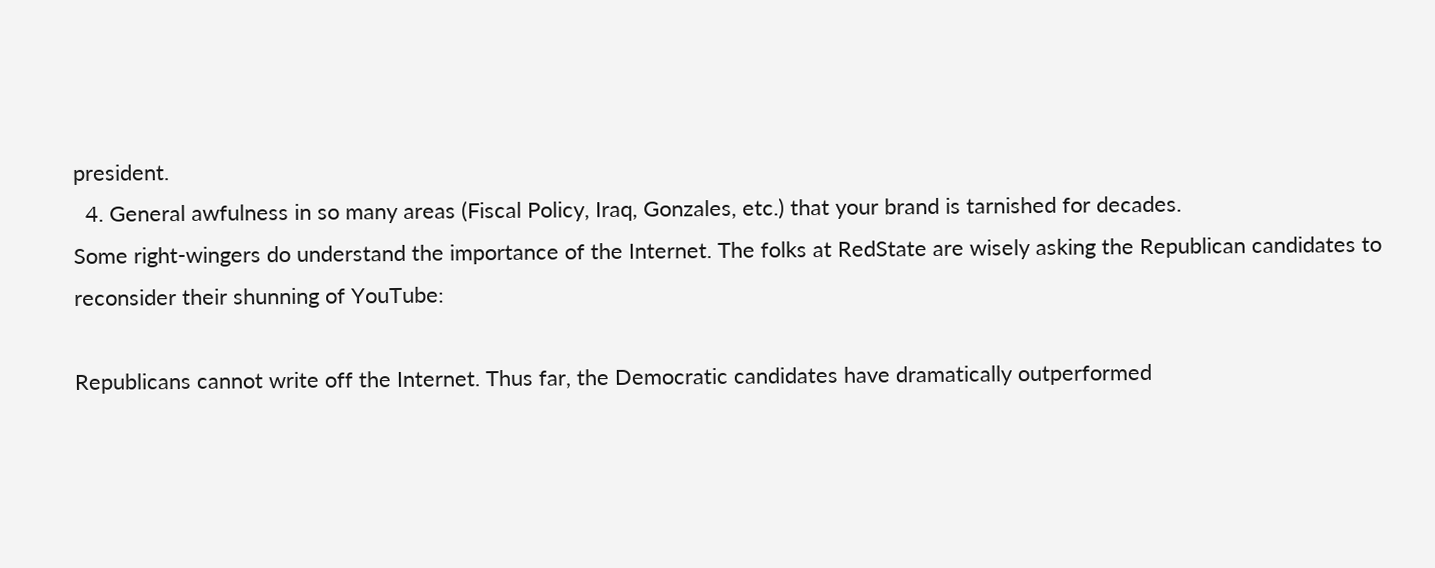president.
  4. General awfulness in so many areas (Fiscal Policy, Iraq, Gonzales, etc.) that your brand is tarnished for decades.
Some right-wingers do understand the importance of the Internet. The folks at RedState are wisely asking the Republican candidates to reconsider their shunning of YouTube:

Republicans cannot write off the Internet. Thus far, the Democratic candidates have dramatically outperformed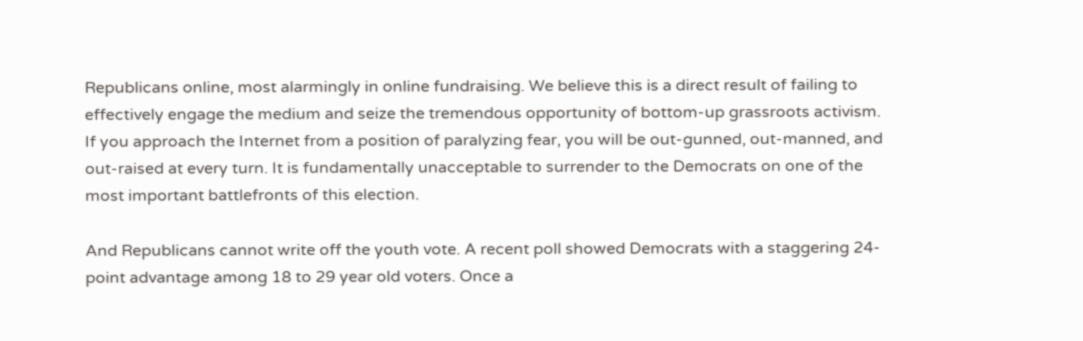Republicans online, most alarmingly in online fundraising. We believe this is a direct result of failing to effectively engage the medium and seize the tremendous opportunity of bottom-up grassroots activism. If you approach the Internet from a position of paralyzing fear, you will be out-gunned, out-manned, and out-raised at every turn. It is fundamentally unacceptable to surrender to the Democrats on one of the most important battlefronts of this election.

And Republicans cannot write off the youth vote. A recent poll showed Democrats with a staggering 24-point advantage among 18 to 29 year old voters. Once a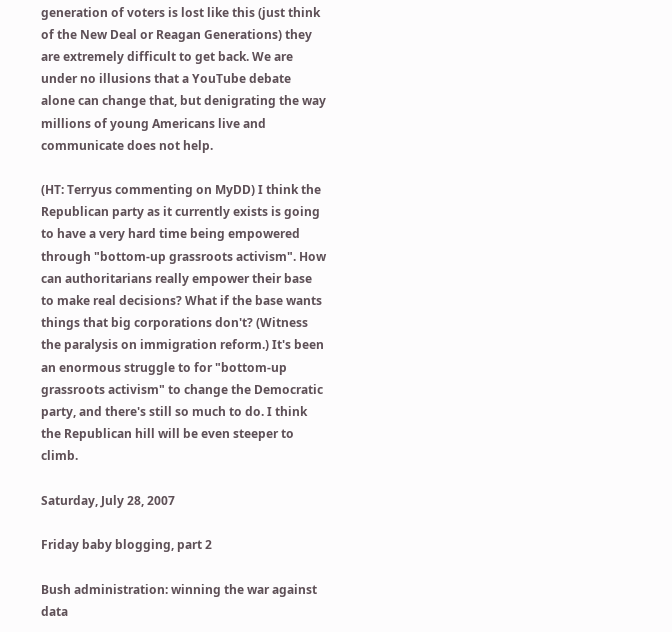generation of voters is lost like this (just think of the New Deal or Reagan Generations) they are extremely difficult to get back. We are under no illusions that a YouTube debate alone can change that, but denigrating the way millions of young Americans live and communicate does not help.

(HT: Terryus commenting on MyDD) I think the Republican party as it currently exists is going to have a very hard time being empowered through "bottom-up grassroots activism". How can authoritarians really empower their base to make real decisions? What if the base wants things that big corporations don't? (Witness the paralysis on immigration reform.) It's been an enormous struggle to for "bottom-up grassroots activism" to change the Democratic party, and there's still so much to do. I think the Republican hill will be even steeper to climb.

Saturday, July 28, 2007

Friday baby blogging, part 2

Bush administration: winning the war against data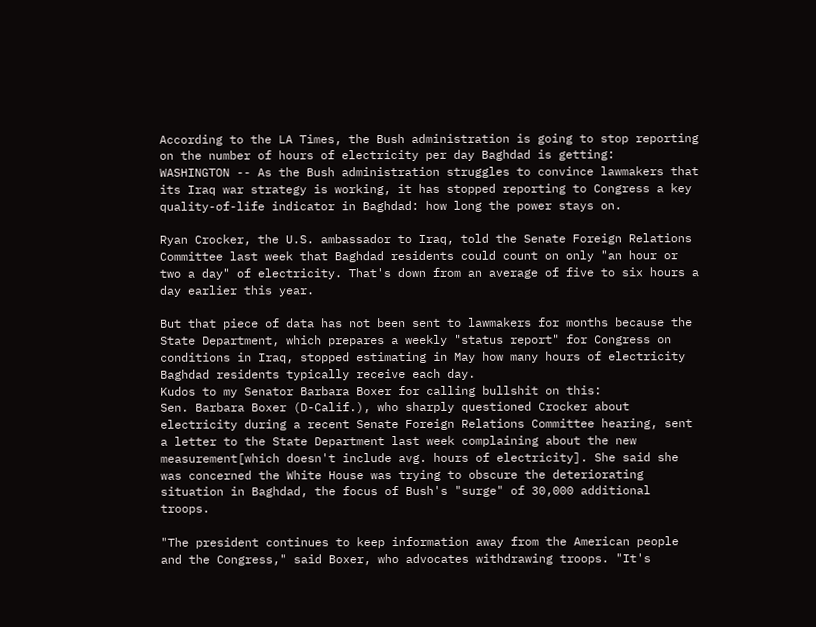According to the LA Times, the Bush administration is going to stop reporting on the number of hours of electricity per day Baghdad is getting:
WASHINGTON -- As the Bush administration struggles to convince lawmakers that its Iraq war strategy is working, it has stopped reporting to Congress a key quality-of-life indicator in Baghdad: how long the power stays on.

Ryan Crocker, the U.S. ambassador to Iraq, told the Senate Foreign Relations Committee last week that Baghdad residents could count on only "an hour or two a day" of electricity. That's down from an average of five to six hours a day earlier this year.

But that piece of data has not been sent to lawmakers for months because the State Department, which prepares a weekly "status report" for Congress on conditions in Iraq, stopped estimating in May how many hours of electricity Baghdad residents typically receive each day.
Kudos to my Senator Barbara Boxer for calling bullshit on this:
Sen. Barbara Boxer (D-Calif.), who sharply questioned Crocker about electricity during a recent Senate Foreign Relations Committee hearing, sent a letter to the State Department last week complaining about the new measurement[which doesn't include avg. hours of electricity]. She said she was concerned the White House was trying to obscure the deteriorating situation in Baghdad, the focus of Bush's "surge" of 30,000 additional troops.

"The president continues to keep information away from the American people and the Congress," said Boxer, who advocates withdrawing troops. "It's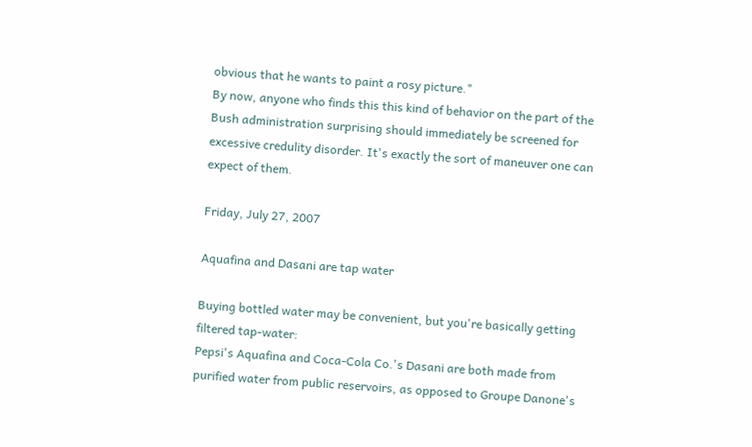obvious that he wants to paint a rosy picture."
By now, anyone who finds this this kind of behavior on the part of the Bush administration surprising should immediately be screened for excessive credulity disorder. It's exactly the sort of maneuver one can expect of them.

Friday, July 27, 2007

Aquafina and Dasani are tap water

Buying bottled water may be convenient, but you're basically getting filtered tap-water:
Pepsi's Aquafina and Coca-Cola Co.'s Dasani are both made from purified water from public reservoirs, as opposed to Groupe Danone's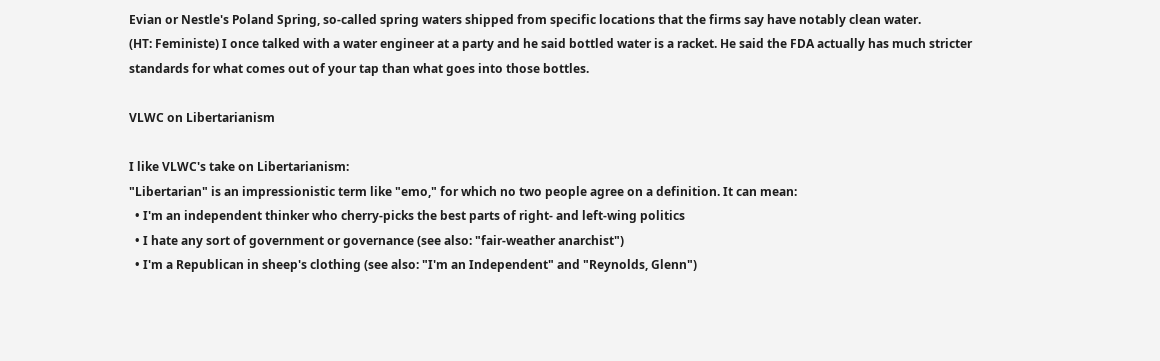Evian or Nestle's Poland Spring, so-called spring waters shipped from specific locations that the firms say have notably clean water.
(HT: Feministe) I once talked with a water engineer at a party and he said bottled water is a racket. He said the FDA actually has much stricter standards for what comes out of your tap than what goes into those bottles.

VLWC on Libertarianism

I like VLWC's take on Libertarianism:
"Libertarian" is an impressionistic term like "emo," for which no two people agree on a definition. It can mean:
  • I'm an independent thinker who cherry-picks the best parts of right- and left-wing politics
  • I hate any sort of government or governance (see also: "fair-weather anarchist")
  • I'm a Republican in sheep's clothing (see also: "I'm an Independent" and "Reynolds, Glenn")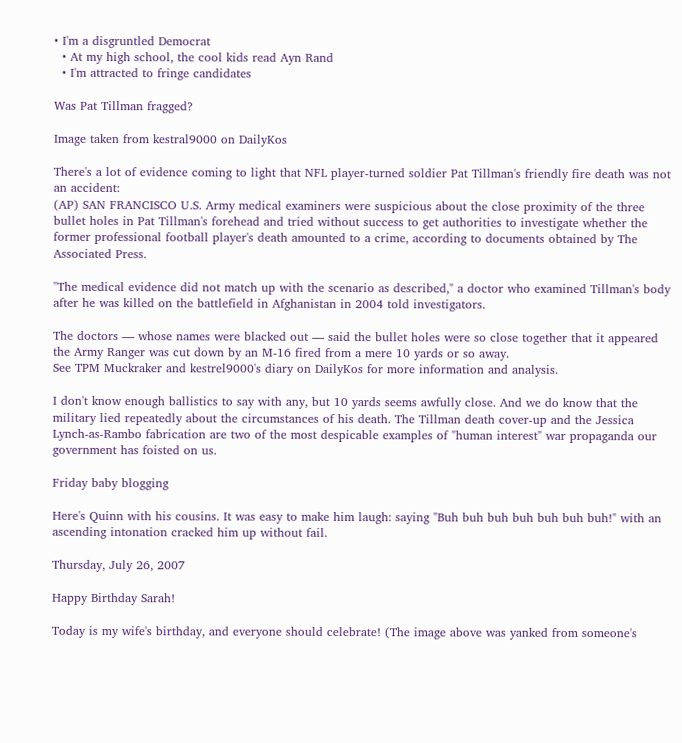• I'm a disgruntled Democrat
  • At my high school, the cool kids read Ayn Rand
  • I'm attracted to fringe candidates

Was Pat Tillman fragged?

Image taken from kestral9000 on DailyKos

There's a lot of evidence coming to light that NFL player-turned soldier Pat Tillman's friendly fire death was not an accident:
(AP) SAN FRANCISCO U.S. Army medical examiners were suspicious about the close proximity of the three bullet holes in Pat Tillman's forehead and tried without success to get authorities to investigate whether the former professional football player's death amounted to a crime, according to documents obtained by The Associated Press.

"The medical evidence did not match up with the scenario as described," a doctor who examined Tillman's body after he was killed on the battlefield in Afghanistan in 2004 told investigators.

The doctors — whose names were blacked out — said the bullet holes were so close together that it appeared the Army Ranger was cut down by an M-16 fired from a mere 10 yards or so away.
See TPM Muckraker and kestrel9000's diary on DailyKos for more information and analysis.

I don't know enough ballistics to say with any, but 10 yards seems awfully close. And we do know that the military lied repeatedly about the circumstances of his death. The Tillman death cover-up and the Jessica Lynch-as-Rambo fabrication are two of the most despicable examples of "human interest" war propaganda our government has foisted on us.

Friday baby blogging

Here's Quinn with his cousins. It was easy to make him laugh: saying "Buh buh buh buh buh buh buh!" with an ascending intonation cracked him up without fail.

Thursday, July 26, 2007

Happy Birthday Sarah!

Today is my wife's birthday, and everyone should celebrate! (The image above was yanked from someone's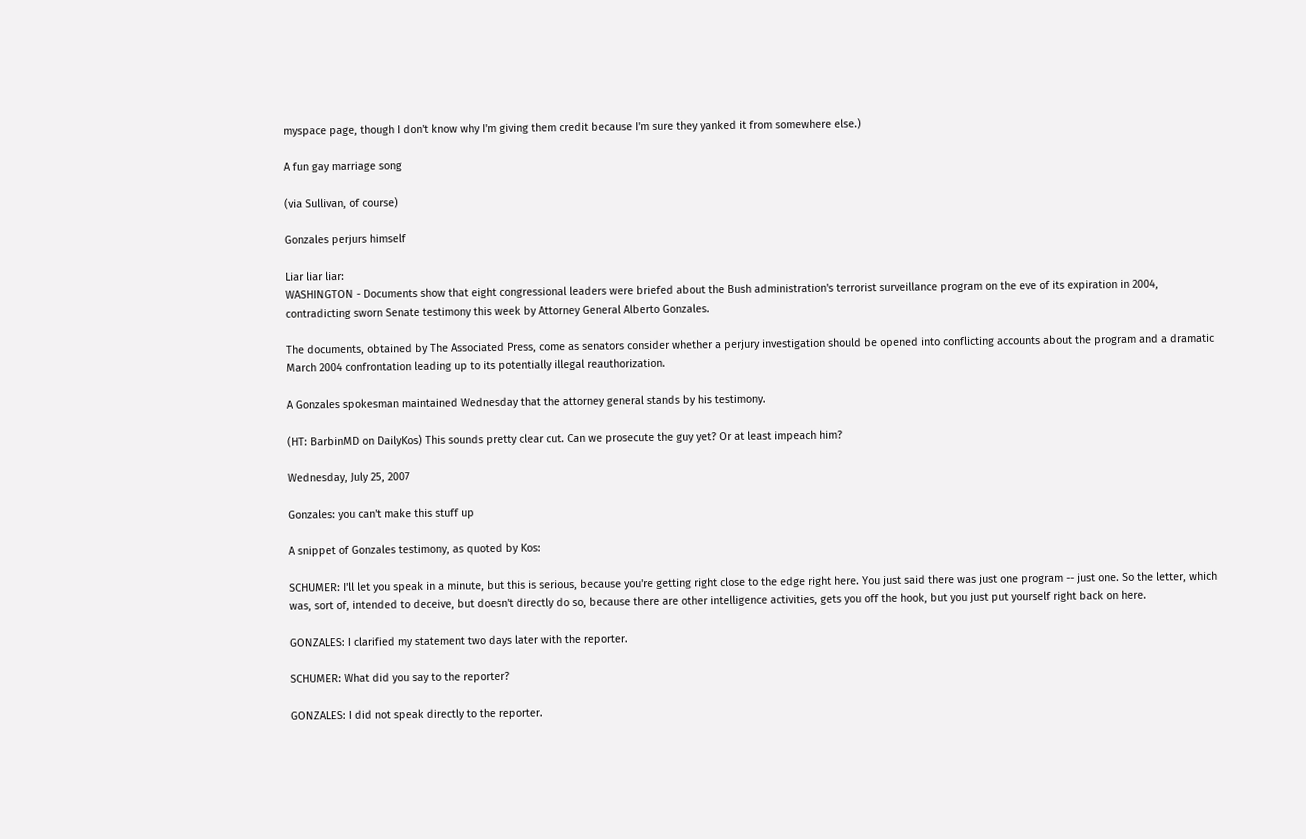myspace page, though I don't know why I'm giving them credit because I'm sure they yanked it from somewhere else.)

A fun gay marriage song

(via Sullivan, of course)

Gonzales perjurs himself

Liar liar liar:
WASHINGTON - Documents show that eight congressional leaders were briefed about the Bush administration's terrorist surveillance program on the eve of its expiration in 2004, contradicting sworn Senate testimony this week by Attorney General Alberto Gonzales.

The documents, obtained by The Associated Press, come as senators consider whether a perjury investigation should be opened into conflicting accounts about the program and a dramatic March 2004 confrontation leading up to its potentially illegal reauthorization.

A Gonzales spokesman maintained Wednesday that the attorney general stands by his testimony.

(HT: BarbinMD on DailyKos) This sounds pretty clear cut. Can we prosecute the guy yet? Or at least impeach him?

Wednesday, July 25, 2007

Gonzales: you can't make this stuff up

A snippet of Gonzales testimony, as quoted by Kos:

SCHUMER: I'll let you speak in a minute, but this is serious, because you're getting right close to the edge right here. You just said there was just one program -- just one. So the letter, which was, sort of, intended to deceive, but doesn't directly do so, because there are other intelligence activities, gets you off the hook, but you just put yourself right back on here.

GONZALES: I clarified my statement two days later with the reporter.

SCHUMER: What did you say to the reporter?

GONZALES: I did not speak directly to the reporter.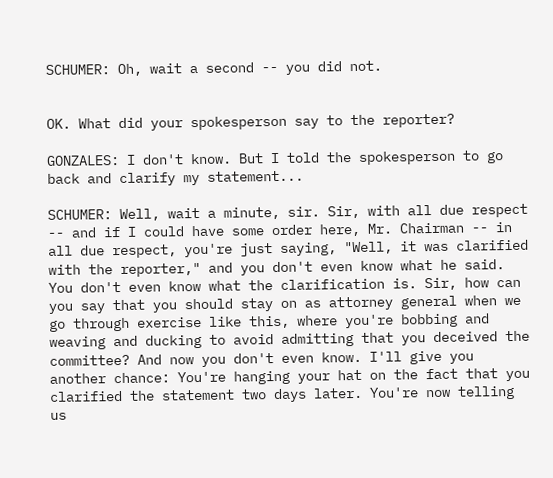SCHUMER: Oh, wait a second -- you did not.


OK. What did your spokesperson say to the reporter?

GONZALES: I don't know. But I told the spokesperson to go back and clarify my statement...

SCHUMER: Well, wait a minute, sir. Sir, with all due respect -- and if I could have some order here, Mr. Chairman -- in all due respect, you're just saying, "Well, it was clarified with the reporter," and you don't even know what he said. You don't even know what the clarification is. Sir, how can you say that you should stay on as attorney general when we go through exercise like this, where you're bobbing and weaving and ducking to avoid admitting that you deceived the committee? And now you don't even know. I'll give you another chance: You're hanging your hat on the fact that you clarified the statement two days later. You're now telling us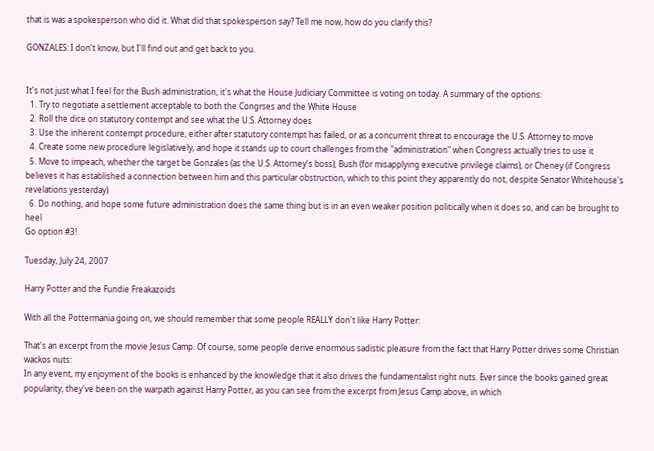that is was a spokesperson who did it. What did that spokesperson say? Tell me now, how do you clarify this?

GONZALES: I don't know, but I'll find out and get back to you.


It's not just what I feel for the Bush administration, it's what the House Judiciary Committee is voting on today. A summary of the options:
  1. Try to negotiate a settlement acceptable to both the Congrses and the White House
  2. Roll the dice on statutory contempt and see what the U.S. Attorney does
  3. Use the inherent contempt procedure, either after statutory contempt has failed, or as a concurrent threat to encourage the U.S. Attorney to move
  4. Create some new procedure legislatively, and hope it stands up to court challenges from the "administration" when Congress actually tries to use it
  5. Move to impeach, whether the target be Gonzales (as the U.S. Attorney's boss), Bush (for misapplying executive privilege claims), or Cheney (if Congress believes it has established a connection between him and this particular obstruction, which to this point they apparently do not, despite Senator Whitehouse's revelations yesterday)
  6. Do nothing, and hope some future administration does the same thing but is in an even weaker position politically when it does so, and can be brought to heel
Go option #3!

Tuesday, July 24, 2007

Harry Potter and the Fundie Freakazoids

With all the Pottermania going on, we should remember that some people REALLY don't like Harry Potter:

That's an excerpt from the movie Jesus Camp. Of course, some people derive enormous sadistic pleasure from the fact that Harry Potter drives some Christian wackos nuts:
In any event, my enjoyment of the books is enhanced by the knowledge that it also drives the fundamentalist right nuts. Ever since the books gained great popularity, they've been on the warpath against Harry Potter, as you can see from the excerpt from Jesus Camp above, in which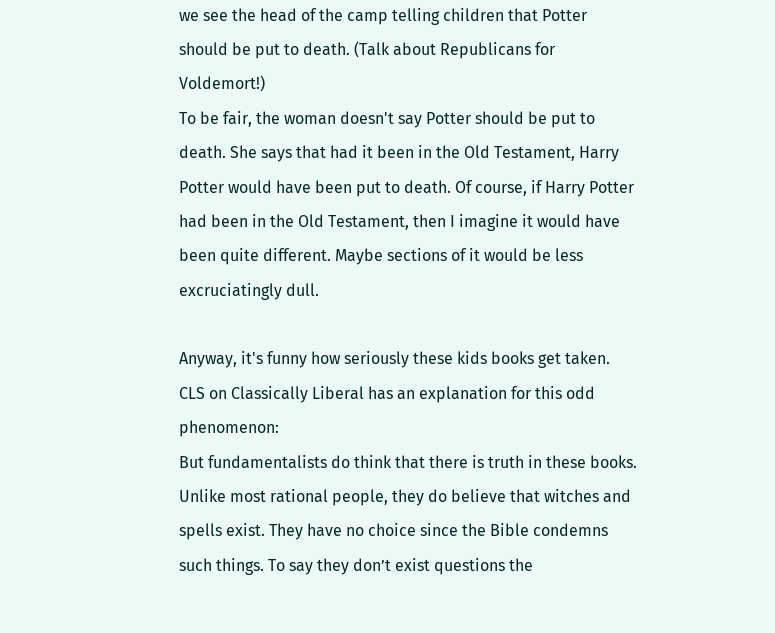we see the head of the camp telling children that Potter should be put to death. (Talk about Republicans for Voldemort!)
To be fair, the woman doesn't say Potter should be put to death. She says that had it been in the Old Testament, Harry Potter would have been put to death. Of course, if Harry Potter had been in the Old Testament, then I imagine it would have been quite different. Maybe sections of it would be less excruciatingly dull.

Anyway, it's funny how seriously these kids books get taken. CLS on Classically Liberal has an explanation for this odd phenomenon:
But fundamentalists do think that there is truth in these books. Unlike most rational people, they do believe that witches and spells exist. They have no choice since the Bible condemns such things. To say they don’t exist questions the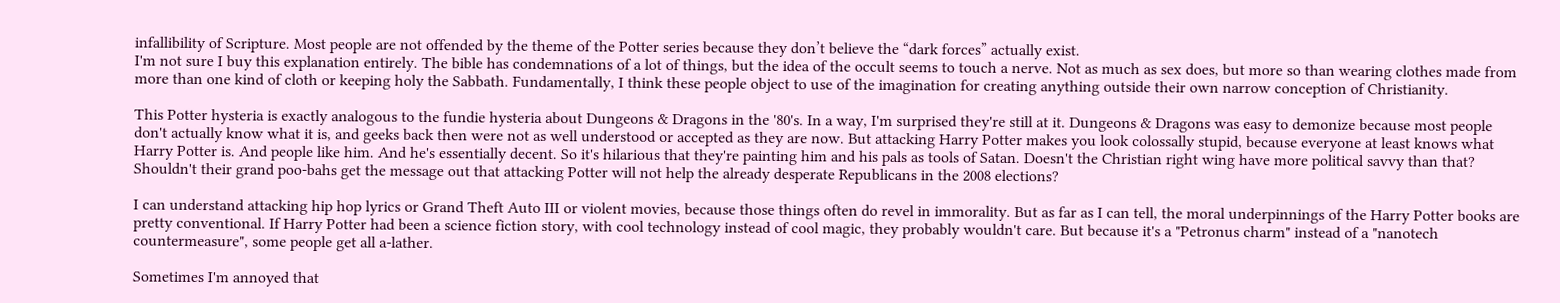infallibility of Scripture. Most people are not offended by the theme of the Potter series because they don’t believe the “dark forces” actually exist.
I'm not sure I buy this explanation entirely. The bible has condemnations of a lot of things, but the idea of the occult seems to touch a nerve. Not as much as sex does, but more so than wearing clothes made from more than one kind of cloth or keeping holy the Sabbath. Fundamentally, I think these people object to use of the imagination for creating anything outside their own narrow conception of Christianity.

This Potter hysteria is exactly analogous to the fundie hysteria about Dungeons & Dragons in the '80's. In a way, I'm surprised they're still at it. Dungeons & Dragons was easy to demonize because most people don't actually know what it is, and geeks back then were not as well understood or accepted as they are now. But attacking Harry Potter makes you look colossally stupid, because everyone at least knows what Harry Potter is. And people like him. And he's essentially decent. So it's hilarious that they're painting him and his pals as tools of Satan. Doesn't the Christian right wing have more political savvy than that? Shouldn't their grand poo-bahs get the message out that attacking Potter will not help the already desperate Republicans in the 2008 elections?

I can understand attacking hip hop lyrics or Grand Theft Auto III or violent movies, because those things often do revel in immorality. But as far as I can tell, the moral underpinnings of the Harry Potter books are pretty conventional. If Harry Potter had been a science fiction story, with cool technology instead of cool magic, they probably wouldn't care. But because it's a "Petronus charm" instead of a "nanotech countermeasure", some people get all a-lather.

Sometimes I'm annoyed that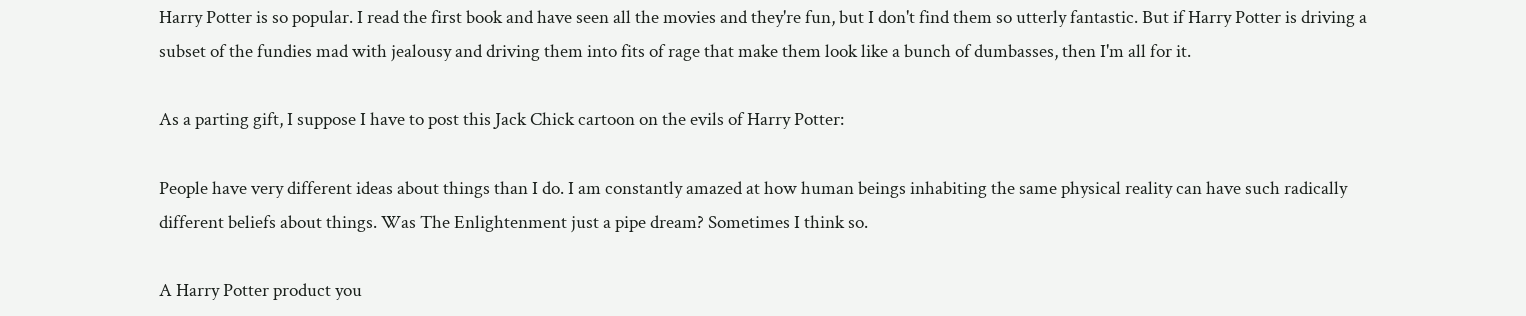Harry Potter is so popular. I read the first book and have seen all the movies and they're fun, but I don't find them so utterly fantastic. But if Harry Potter is driving a subset of the fundies mad with jealousy and driving them into fits of rage that make them look like a bunch of dumbasses, then I'm all for it.

As a parting gift, I suppose I have to post this Jack Chick cartoon on the evils of Harry Potter:

People have very different ideas about things than I do. I am constantly amazed at how human beings inhabiting the same physical reality can have such radically different beliefs about things. Was The Enlightenment just a pipe dream? Sometimes I think so.

A Harry Potter product you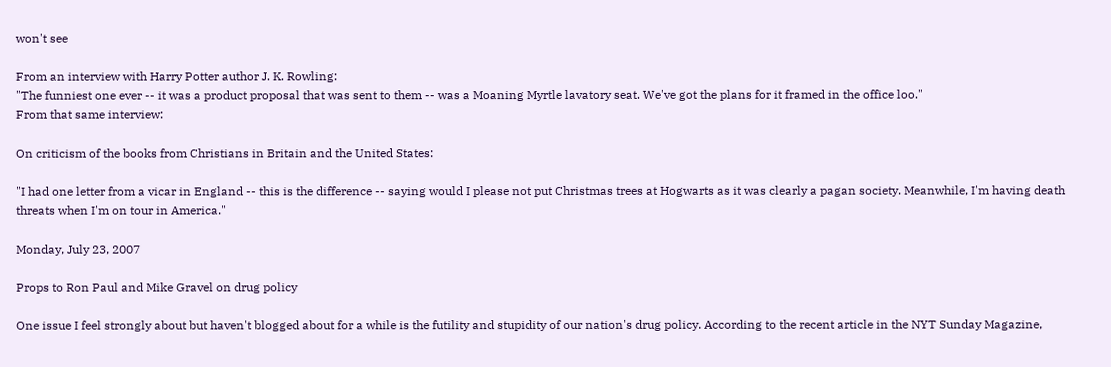won't see

From an interview with Harry Potter author J. K. Rowling:
"The funniest one ever -- it was a product proposal that was sent to them -- was a Moaning Myrtle lavatory seat. We've got the plans for it framed in the office loo."
From that same interview:

On criticism of the books from Christians in Britain and the United States:

"I had one letter from a vicar in England -- this is the difference -- saying would I please not put Christmas trees at Hogwarts as it was clearly a pagan society. Meanwhile, I'm having death threats when I'm on tour in America."

Monday, July 23, 2007

Props to Ron Paul and Mike Gravel on drug policy

One issue I feel strongly about but haven't blogged about for a while is the futility and stupidity of our nation's drug policy. According to the recent article in the NYT Sunday Magazine,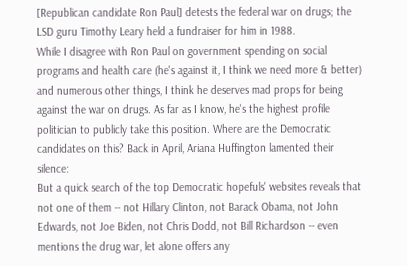[Republican candidate Ron Paul] detests the federal war on drugs; the LSD guru Timothy Leary held a fundraiser for him in 1988.
While I disagree with Ron Paul on government spending on social programs and health care (he's against it, I think we need more & better) and numerous other things, I think he deserves mad props for being against the war on drugs. As far as I know, he's the highest profile politician to publicly take this position. Where are the Democratic candidates on this? Back in April, Ariana Huffington lamented their silence:
But a quick search of the top Democratic hopefuls' websites reveals that not one of them -- not Hillary Clinton, not Barack Obama, not John Edwards, not Joe Biden, not Chris Dodd, not Bill Richardson -- even mentions the drug war, let alone offers any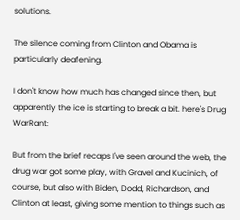solutions.

The silence coming from Clinton and Obama is particularly deafening.

I don't know how much has changed since then, but apparently the ice is starting to break a bit. here's Drug WarRant:

But from the brief recaps I've seen around the web, the drug war got some play, with Gravel and Kucinich, of course, but also with Biden, Dodd, Richardson, and Clinton at least, giving some mention to things such as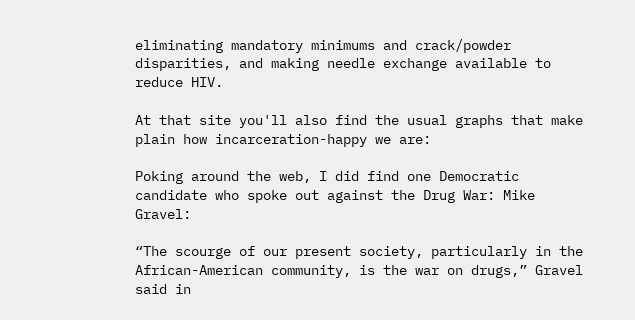eliminating mandatory minimums and crack/powder disparities, and making needle exchange available to reduce HIV.

At that site you'll also find the usual graphs that make plain how incarceration-happy we are:

Poking around the web, I did find one Democratic candidate who spoke out against the Drug War: Mike Gravel:

“The scourge of our present society, particularly in the African-American community, is the war on drugs,” Gravel said in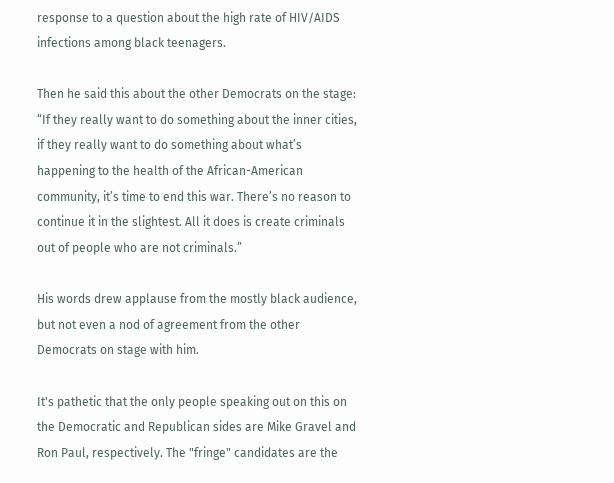response to a question about the high rate of HIV/AIDS infections among black teenagers.

Then he said this about the other Democrats on the stage: “If they really want to do something about the inner cities, if they really want to do something about what’s happening to the health of the African-American community, it’s time to end this war. There’s no reason to continue it in the slightest. All it does is create criminals out of people who are not criminals.”

His words drew applause from the mostly black audience, but not even a nod of agreement from the other Democrats on stage with him.

It's pathetic that the only people speaking out on this on the Democratic and Republican sides are Mike Gravel and Ron Paul, respectively. The "fringe" candidates are the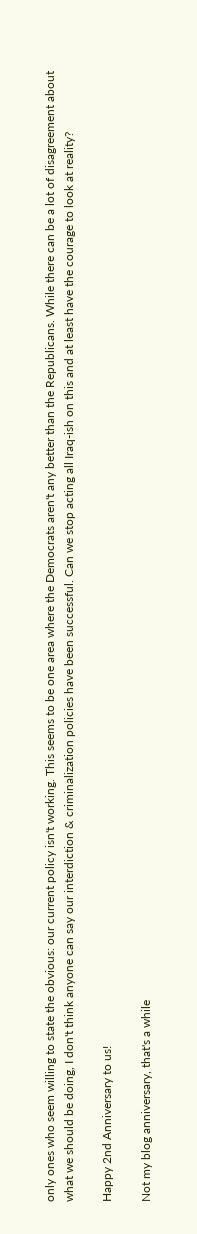only ones who seem willing to state the obvious: our current policy isn't working. This seems to be one area where the Democrats aren't any better than the Republicans. While there can be a lot of disagreement about what we should be doing, I don't think anyone can say our interdiction & criminalization policies have been successful. Can we stop acting all Iraq-ish on this and at least have the courage to look at reality?

Happy 2nd Anniversary to us!

Not my blog anniversary, that's a while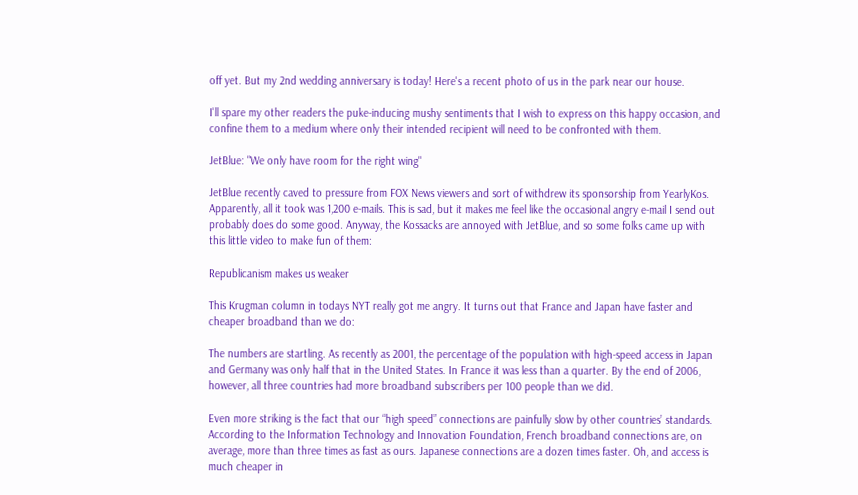off yet. But my 2nd wedding anniversary is today! Here's a recent photo of us in the park near our house.

I'll spare my other readers the puke-inducing mushy sentiments that I wish to express on this happy occasion, and confine them to a medium where only their intended recipient will need to be confronted with them.

JetBlue: "We only have room for the right wing"

JetBlue recently caved to pressure from FOX News viewers and sort of withdrew its sponsorship from YearlyKos. Apparently, all it took was 1,200 e-mails. This is sad, but it makes me feel like the occasional angry e-mail I send out probably does do some good. Anyway, the Kossacks are annoyed with JetBlue, and so some folks came up with this little video to make fun of them:

Republicanism makes us weaker

This Krugman column in todays NYT really got me angry. It turns out that France and Japan have faster and cheaper broadband than we do:

The numbers are startling. As recently as 2001, the percentage of the population with high-speed access in Japan and Germany was only half that in the United States. In France it was less than a quarter. By the end of 2006, however, all three countries had more broadband subscribers per 100 people than we did.

Even more striking is the fact that our “high speed” connections are painfully slow by other countries’ standards. According to the Information Technology and Innovation Foundation, French broadband connections are, on average, more than three times as fast as ours. Japanese connections are a dozen times faster. Oh, and access is much cheaper in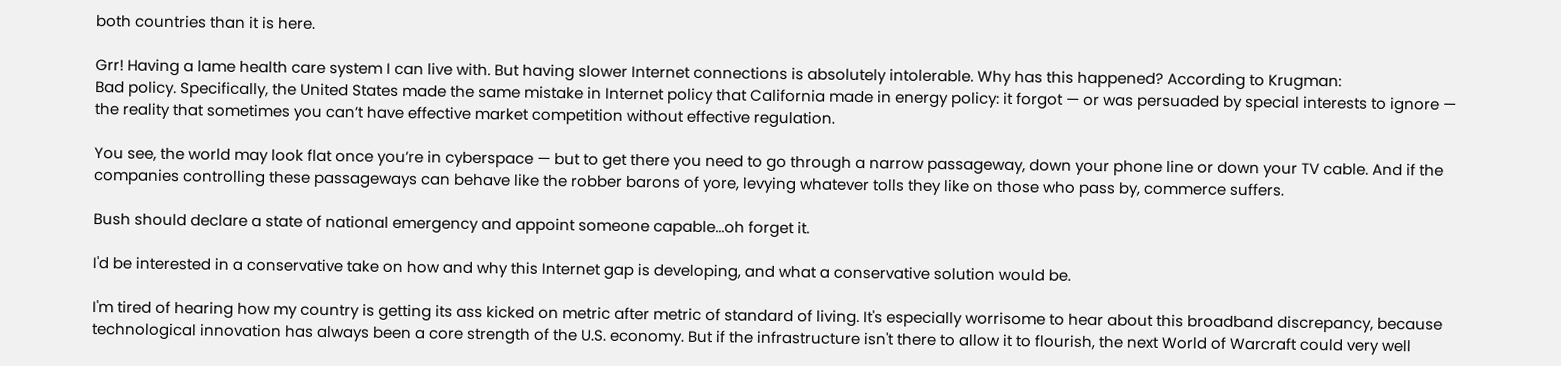both countries than it is here.

Grr! Having a lame health care system I can live with. But having slower Internet connections is absolutely intolerable. Why has this happened? According to Krugman:
Bad policy. Specifically, the United States made the same mistake in Internet policy that California made in energy policy: it forgot — or was persuaded by special interests to ignore — the reality that sometimes you can’t have effective market competition without effective regulation.

You see, the world may look flat once you’re in cyberspace — but to get there you need to go through a narrow passageway, down your phone line or down your TV cable. And if the companies controlling these passageways can behave like the robber barons of yore, levying whatever tolls they like on those who pass by, commerce suffers.

Bush should declare a state of national emergency and appoint someone capable...oh forget it.

I'd be interested in a conservative take on how and why this Internet gap is developing, and what a conservative solution would be.

I'm tired of hearing how my country is getting its ass kicked on metric after metric of standard of living. It's especially worrisome to hear about this broadband discrepancy, because technological innovation has always been a core strength of the U.S. economy. But if the infrastructure isn't there to allow it to flourish, the next World of Warcraft could very well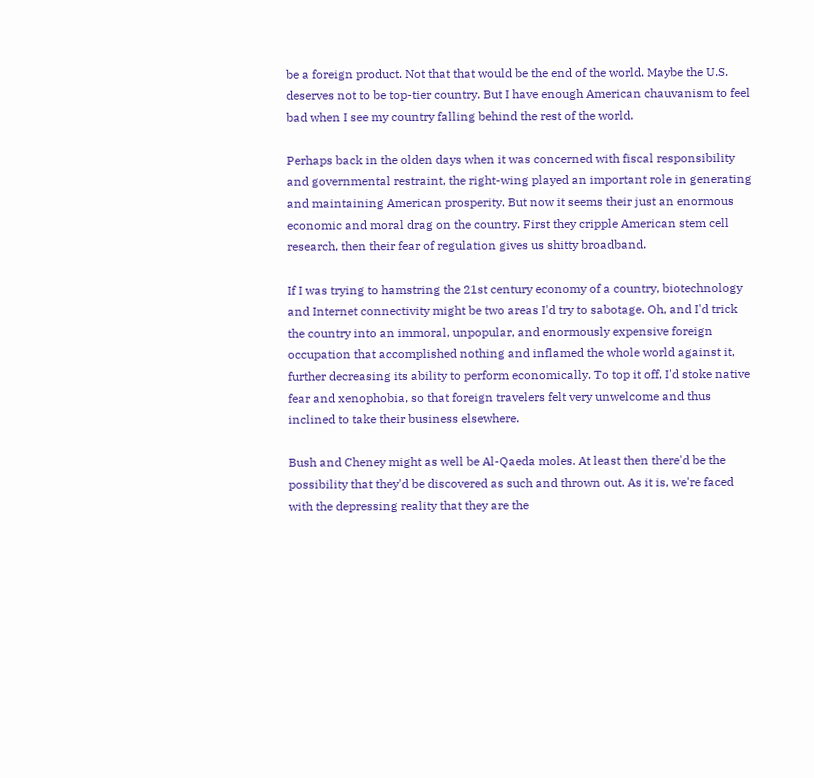be a foreign product. Not that that would be the end of the world. Maybe the U.S. deserves not to be top-tier country. But I have enough American chauvanism to feel bad when I see my country falling behind the rest of the world.

Perhaps back in the olden days when it was concerned with fiscal responsibility and governmental restraint, the right-wing played an important role in generating and maintaining American prosperity. But now it seems their just an enormous economic and moral drag on the country. First they cripple American stem cell research, then their fear of regulation gives us shitty broadband.

If I was trying to hamstring the 21st century economy of a country, biotechnology and Internet connectivity might be two areas I'd try to sabotage. Oh, and I'd trick the country into an immoral, unpopular, and enormously expensive foreign occupation that accomplished nothing and inflamed the whole world against it, further decreasing its ability to perform economically. To top it off, I'd stoke native fear and xenophobia, so that foreign travelers felt very unwelcome and thus inclined to take their business elsewhere.

Bush and Cheney might as well be Al-Qaeda moles. At least then there'd be the possibility that they'd be discovered as such and thrown out. As it is, we're faced with the depressing reality that they are the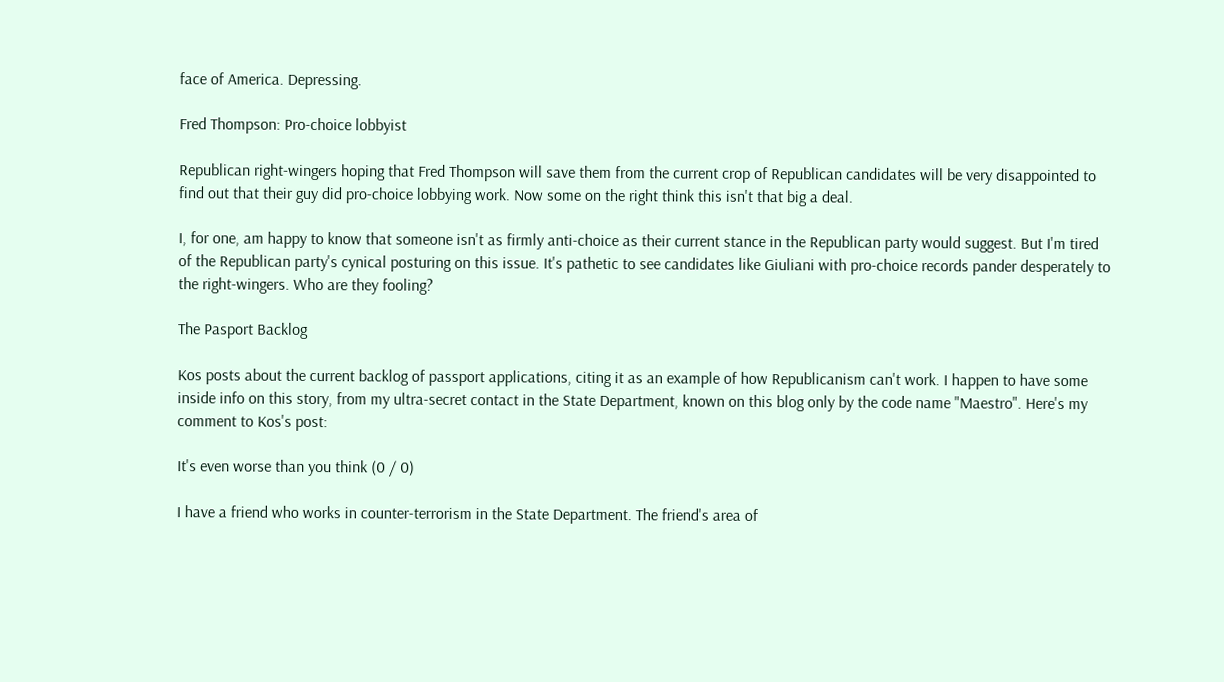face of America. Depressing.

Fred Thompson: Pro-choice lobbyist

Republican right-wingers hoping that Fred Thompson will save them from the current crop of Republican candidates will be very disappointed to find out that their guy did pro-choice lobbying work. Now some on the right think this isn't that big a deal.

I, for one, am happy to know that someone isn't as firmly anti-choice as their current stance in the Republican party would suggest. But I'm tired of the Republican party's cynical posturing on this issue. It's pathetic to see candidates like Giuliani with pro-choice records pander desperately to the right-wingers. Who are they fooling?

The Pasport Backlog

Kos posts about the current backlog of passport applications, citing it as an example of how Republicanism can't work. I happen to have some inside info on this story, from my ultra-secret contact in the State Department, known on this blog only by the code name "Maestro". Here's my comment to Kos's post:

It's even worse than you think (0 / 0)

I have a friend who works in counter-terrorism in the State Department. The friend's area of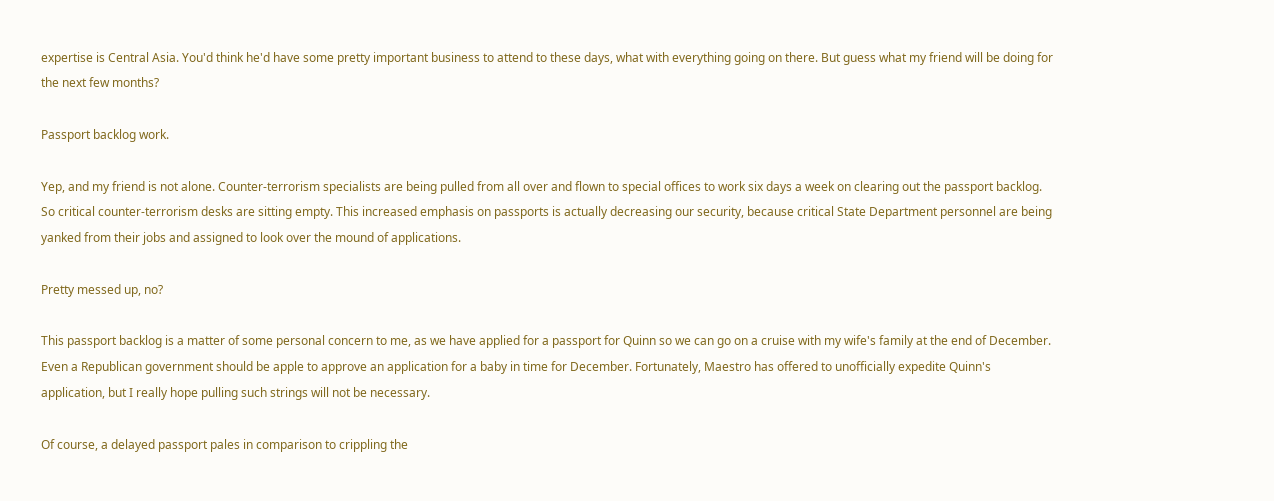expertise is Central Asia. You'd think he'd have some pretty important business to attend to these days, what with everything going on there. But guess what my friend will be doing for the next few months?

Passport backlog work.

Yep, and my friend is not alone. Counter-terrorism specialists are being pulled from all over and flown to special offices to work six days a week on clearing out the passport backlog. So critical counter-terrorism desks are sitting empty. This increased emphasis on passports is actually decreasing our security, because critical State Department personnel are being yanked from their jobs and assigned to look over the mound of applications.

Pretty messed up, no?

This passport backlog is a matter of some personal concern to me, as we have applied for a passport for Quinn so we can go on a cruise with my wife's family at the end of December. Even a Republican government should be apple to approve an application for a baby in time for December. Fortunately, Maestro has offered to unofficially expedite Quinn's application, but I really hope pulling such strings will not be necessary.

Of course, a delayed passport pales in comparison to crippling the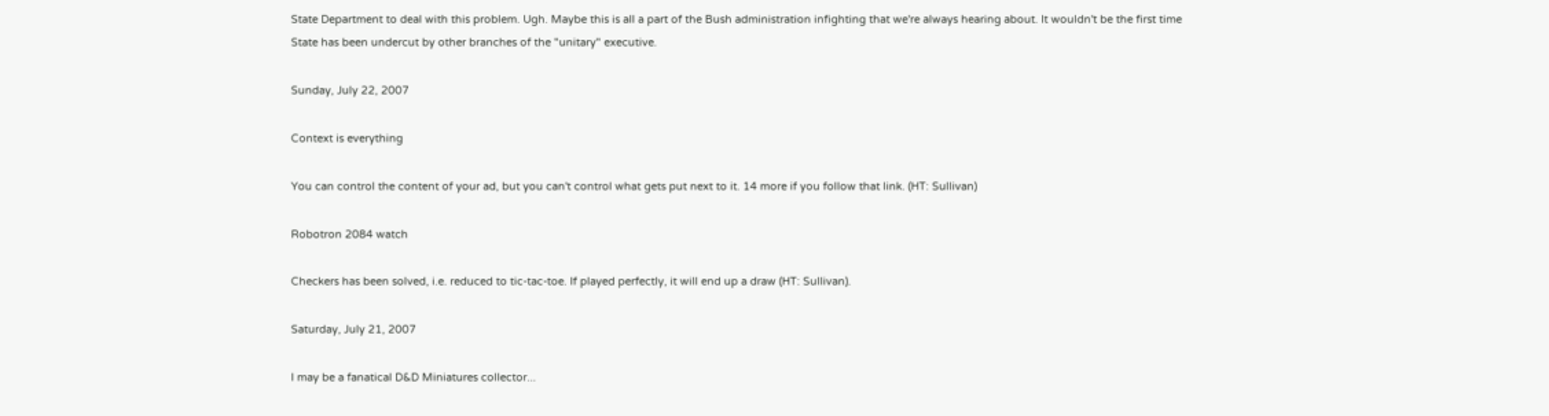State Department to deal with this problem. Ugh. Maybe this is all a part of the Bush administration infighting that we're always hearing about. It wouldn't be the first time State has been undercut by other branches of the "unitary" executive.

Sunday, July 22, 2007

Context is everything

You can control the content of your ad, but you can't control what gets put next to it. 14 more if you follow that link. (HT: Sullivan)

Robotron 2084 watch

Checkers has been solved, i.e. reduced to tic-tac-toe. If played perfectly, it will end up a draw (HT: Sullivan).

Saturday, July 21, 2007

I may be a fanatical D&D Miniatures collector...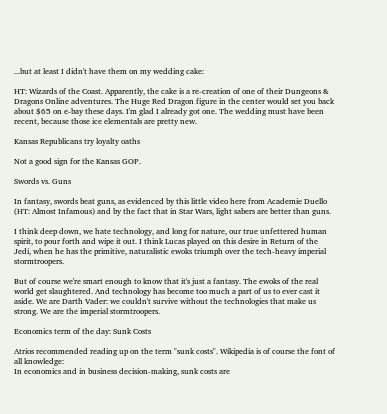...but at least I didn't have them on my wedding cake:

HT: Wizards of the Coast. Apparently, the cake is a re-creation of one of their Dungeons & Dragons Online adventures. The Huge Red Dragon figure in the center would set you back about $65 on e-bay these days. I'm glad I already got one. The wedding must have been recent, because those ice elementals are pretty new.

Kansas Republicans try loyalty oaths

Not a good sign for the Kansas GOP.

Swords vs. Guns

In fantasy, swords beat guns, as evidenced by this little video here from Academie Duello (HT: Almost Infamous) and by the fact that in Star Wars, light sabers are better than guns.

I think deep down, we hate technology, and long for nature, our true unfettered human spirit, to pour forth and wipe it out. I think Lucas played on this desire in Return of the Jedi, when he has the primitive, naturalistic ewoks triumph over the tech-heavy imperial stormtroopers.

But of course we're smart enough to know that it's just a fantasy. The ewoks of the real world get slaughtered. And technology has become too much a part of us to ever cast it aside. We are Darth Vader: we couldn't survive without the technologies that make us strong. We are the imperial stormtroopers.

Economics term of the day: Sunk Costs

Atrios recommended reading up on the term "sunk costs". Wikipedia is of course the font of all knowledge:
In economics and in business decision-making, sunk costs are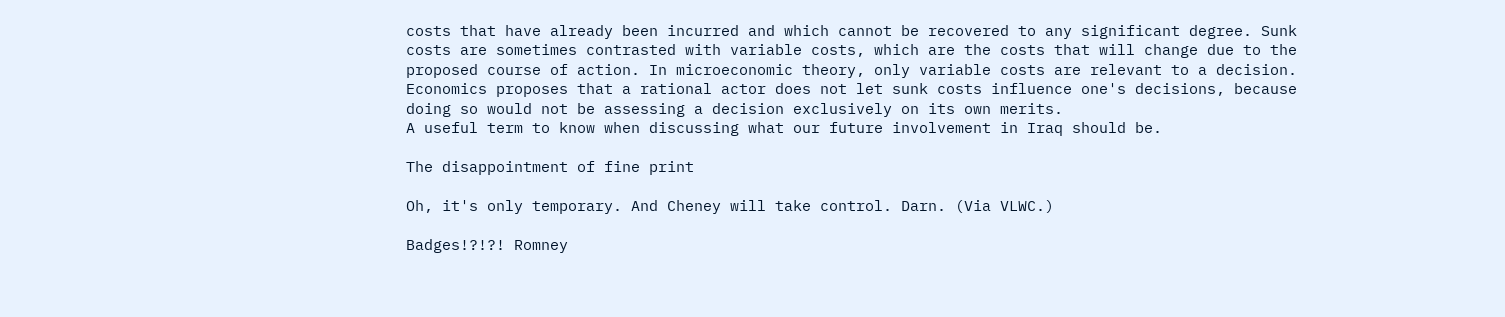costs that have already been incurred and which cannot be recovered to any significant degree. Sunk costs are sometimes contrasted with variable costs, which are the costs that will change due to the proposed course of action. In microeconomic theory, only variable costs are relevant to a decision. Economics proposes that a rational actor does not let sunk costs influence one's decisions, because doing so would not be assessing a decision exclusively on its own merits.
A useful term to know when discussing what our future involvement in Iraq should be.

The disappointment of fine print

Oh, it's only temporary. And Cheney will take control. Darn. (Via VLWC.)

Badges!?!?! Romney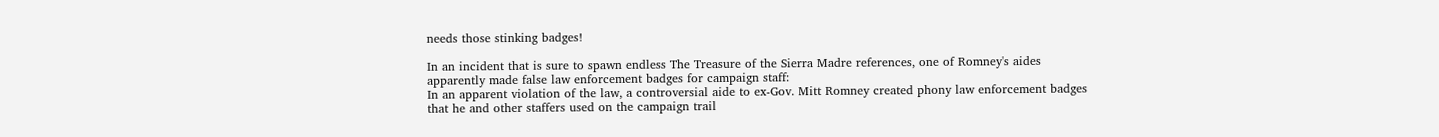needs those stinking badges!

In an incident that is sure to spawn endless The Treasure of the Sierra Madre references, one of Romney's aides apparently made false law enforcement badges for campaign staff:
In an apparent violation of the law, a controversial aide to ex-Gov. Mitt Romney created phony law enforcement badges that he and other staffers used on the campaign trail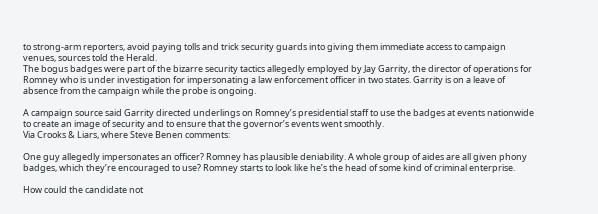to strong-arm reporters, avoid paying tolls and trick security guards into giving them immediate access to campaign venues, sources told the Herald.
The bogus badges were part of the bizarre security tactics allegedly employed by Jay Garrity, the director of operations for Romney who is under investigation for impersonating a law enforcement officer in two states. Garrity is on a leave of absence from the campaign while the probe is ongoing.

A campaign source said Garrity directed underlings on Romney’s presidential staff to use the badges at events nationwide to create an image of security and to ensure that the governor’s events went smoothly.
Via Crooks & Liars, where Steve Benen comments:

One guy allegedly impersonates an officer? Romney has plausible deniability. A whole group of aides are all given phony badges, which they’re encouraged to use? Romney starts to look like he’s the head of some kind of criminal enterprise.

How could the candidate not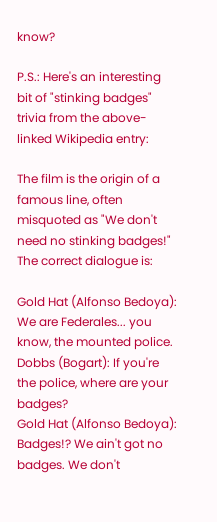know?

P.S.: Here's an interesting bit of "stinking badges" trivia from the above-linked Wikipedia entry:

The film is the origin of a famous line, often misquoted as "We don't need no stinking badges!" The correct dialogue is:

Gold Hat (Alfonso Bedoya): We are Federales... you know, the mounted police.
Dobbs (Bogart): If you're the police, where are your badges?
Gold Hat (Alfonso Bedoya): Badges!? We ain't got no badges. We don't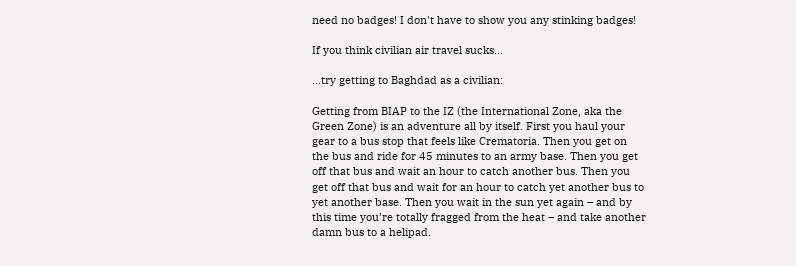need no badges! I don't have to show you any stinking badges!

If you think civilian air travel sucks...

...try getting to Baghdad as a civilian:

Getting from BIAP to the IZ (the International Zone, aka the Green Zone) is an adventure all by itself. First you haul your gear to a bus stop that feels like Crematoria. Then you get on the bus and ride for 45 minutes to an army base. Then you get off that bus and wait an hour to catch another bus. Then you get off that bus and wait for an hour to catch yet another bus to yet another base. Then you wait in the sun yet again – and by this time you’re totally fragged from the heat – and take another damn bus to a helipad.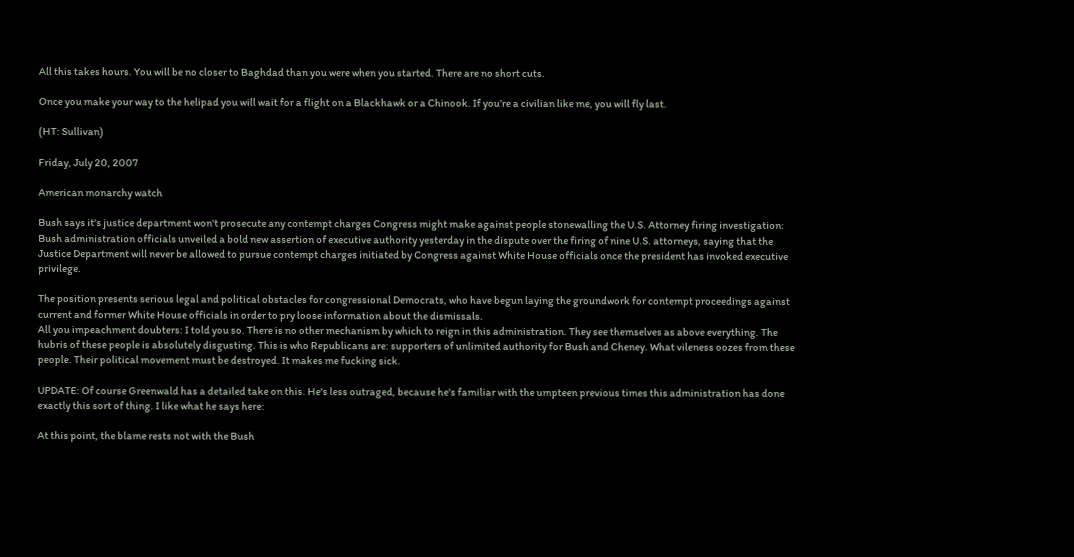All this takes hours. You will be no closer to Baghdad than you were when you started. There are no short cuts.

Once you make your way to the helipad you will wait for a flight on a Blackhawk or a Chinook. If you’re a civilian like me, you will fly last.

(HT: Sullivan)

Friday, July 20, 2007

American monarchy watch

Bush says it's justice department won't prosecute any contempt charges Congress might make against people stonewalling the U.S. Attorney firing investigation:
Bush administration officials unveiled a bold new assertion of executive authority yesterday in the dispute over the firing of nine U.S. attorneys, saying that the Justice Department will never be allowed to pursue contempt charges initiated by Congress against White House officials once the president has invoked executive privilege.

The position presents serious legal and political obstacles for congressional Democrats, who have begun laying the groundwork for contempt proceedings against current and former White House officials in order to pry loose information about the dismissals.
All you impeachment doubters: I told you so. There is no other mechanism by which to reign in this administration. They see themselves as above everything. The hubris of these people is absolutely disgusting. This is who Republicans are: supporters of unlimited authority for Bush and Cheney. What vileness oozes from these people. Their political movement must be destroyed. It makes me fucking sick.

UPDATE: Of course Greenwald has a detailed take on this. He's less outraged, because he's familiar with the umpteen previous times this administration has done exactly this sort of thing. I like what he says here:

At this point, the blame rests not with the Bush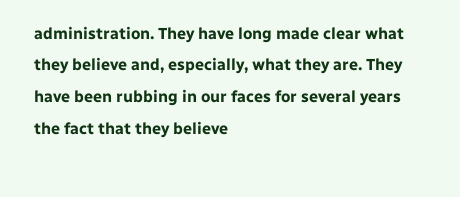administration. They have long made clear what they believe and, especially, what they are. They have been rubbing in our faces for several years the fact that they believe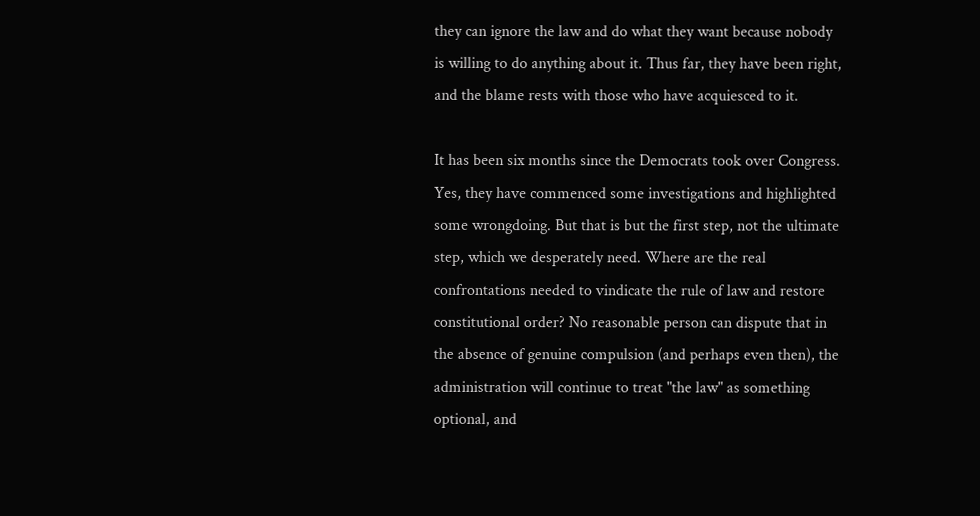they can ignore the law and do what they want because nobody is willing to do anything about it. Thus far, they have been right, and the blame rests with those who have acquiesced to it.

It has been six months since the Democrats took over Congress. Yes, they have commenced some investigations and highlighted some wrongdoing. But that is but the first step, not the ultimate step, which we desperately need. Where are the real confrontations needed to vindicate the rule of law and restore constitutional order? No reasonable person can dispute that in the absence of genuine compulsion (and perhaps even then), the administration will continue to treat "the law" as something optional, and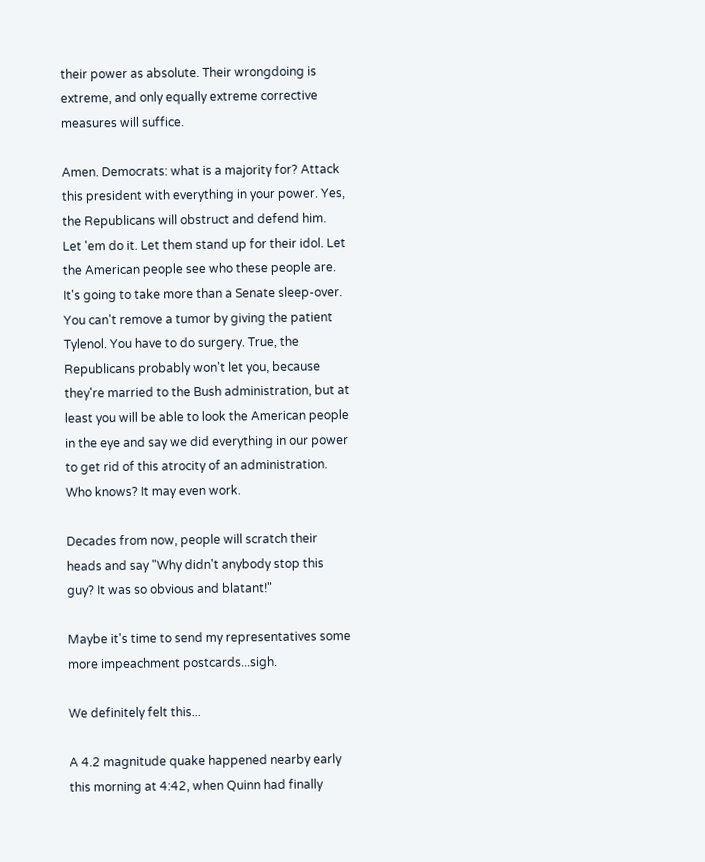their power as absolute. Their wrongdoing is extreme, and only equally extreme corrective measures will suffice.

Amen. Democrats: what is a majority for? Attack this president with everything in your power. Yes, the Republicans will obstruct and defend him. Let 'em do it. Let them stand up for their idol. Let the American people see who these people are. It's going to take more than a Senate sleep-over. You can't remove a tumor by giving the patient Tylenol. You have to do surgery. True, the Republicans probably won't let you, because they're married to the Bush administration, but at least you will be able to look the American people in the eye and say we did everything in our power to get rid of this atrocity of an administration. Who knows? It may even work.

Decades from now, people will scratch their heads and say "Why didn't anybody stop this guy? It was so obvious and blatant!"

Maybe it's time to send my representatives some more impeachment postcards...sigh.

We definitely felt this...

A 4.2 magnitude quake happened nearby early this morning at 4:42, when Quinn had finally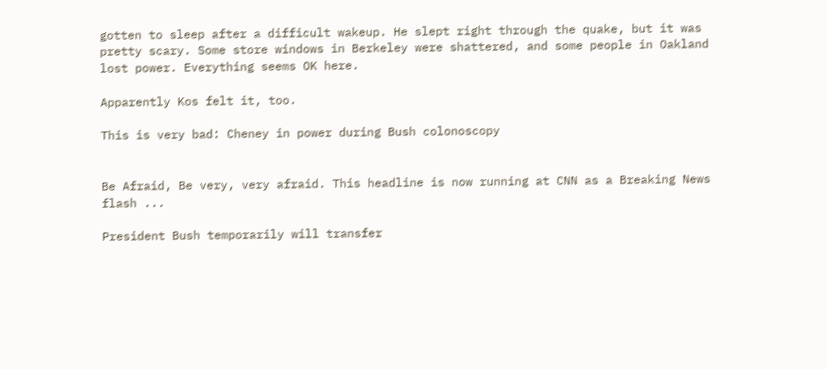gotten to sleep after a difficult wakeup. He slept right through the quake, but it was pretty scary. Some store windows in Berkeley were shattered, and some people in Oakland lost power. Everything seems OK here.

Apparently Kos felt it, too.

This is very bad: Cheney in power during Bush colonoscopy


Be Afraid, Be very, very afraid. This headline is now running at CNN as a Breaking News flash ...

President Bush temporarily will transfer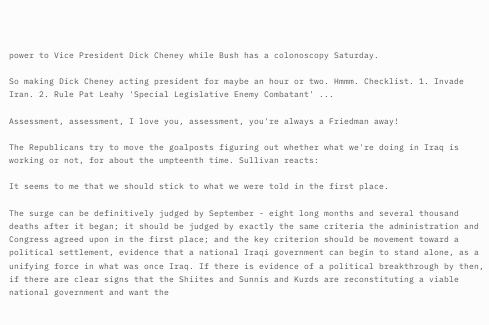power to Vice President Dick Cheney while Bush has a colonoscopy Saturday.

So making Dick Cheney acting president for maybe an hour or two. Hmmm. Checklist. 1. Invade Iran. 2. Rule Pat Leahy 'Special Legislative Enemy Combatant' ...

Assessment, assessment, I love you, assessment, you're always a Friedman away!

The Republicans try to move the goalposts figuring out whether what we're doing in Iraq is working or not, for about the umpteenth time. Sullivan reacts:

It seems to me that we should stick to what we were told in the first place.

The surge can be definitively judged by September - eight long months and several thousand deaths after it began; it should be judged by exactly the same criteria the administration and Congress agreed upon in the first place; and the key criterion should be movement toward a political settlement, evidence that a national Iraqi government can begin to stand alone, as a unifying force in what was once Iraq. If there is evidence of a political breakthrough by then, if there are clear signs that the Shiites and Sunnis and Kurds are reconstituting a viable national government and want the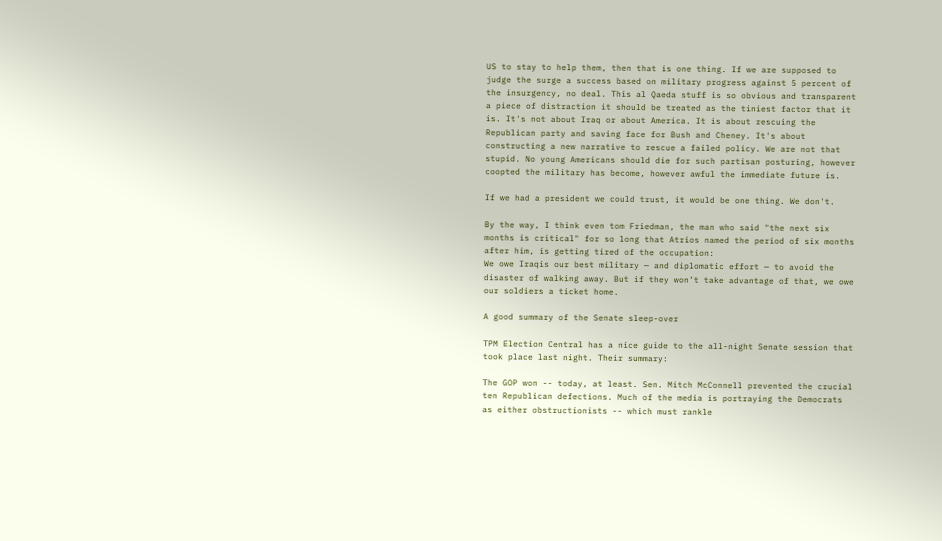US to stay to help them, then that is one thing. If we are supposed to judge the surge a success based on military progress against 5 percent of the insurgency, no deal. This al Qaeda stuff is so obvious and transparent a piece of distraction it should be treated as the tiniest factor that it is. It's not about Iraq or about America. It is about rescuing the Republican party and saving face for Bush and Cheney. It's about constructing a new narrative to rescue a failed policy. We are not that stupid. No young Americans should die for such partisan posturing, however coopted the military has become, however awful the immediate future is.

If we had a president we could trust, it would be one thing. We don't.

By the way, I think even tom Friedman, the man who said "the next six months is critical" for so long that Atrios named the period of six months after him, is getting tired of the occupation:
We owe Iraqis our best military — and diplomatic effort — to avoid the disaster of walking away. But if they won’t take advantage of that, we owe our soldiers a ticket home.

A good summary of the Senate sleep-over

TPM Election Central has a nice guide to the all-night Senate session that took place last night. Their summary:

The GOP won -- today, at least. Sen. Mitch McConnell prevented the crucial ten Republican defections. Much of the media is portraying the Democrats as either obstructionists -- which must rankle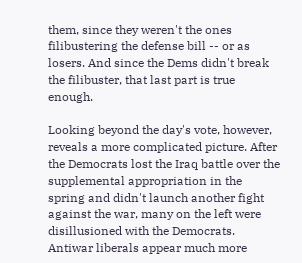them, since they weren't the ones filibustering the defense bill -- or as losers. And since the Dems didn't break the filibuster, that last part is true enough.

Looking beyond the day's vote, however, reveals a more complicated picture. After the Democrats lost the Iraq battle over the supplemental appropriation in the spring and didn't launch another fight against the war, many on the left were disillusioned with the Democrats. Antiwar liberals appear much more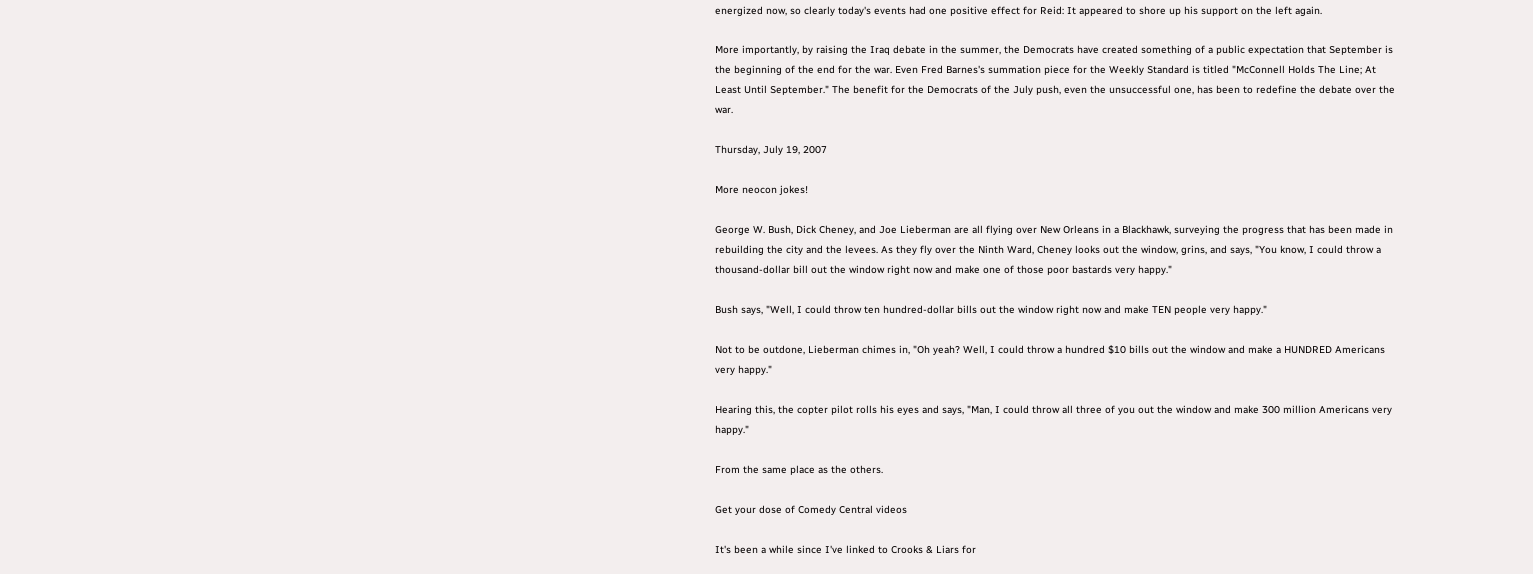energized now, so clearly today's events had one positive effect for Reid: It appeared to shore up his support on the left again.

More importantly, by raising the Iraq debate in the summer, the Democrats have created something of a public expectation that September is the beginning of the end for the war. Even Fred Barnes's summation piece for the Weekly Standard is titled "McConnell Holds The Line; At Least Until September." The benefit for the Democrats of the July push, even the unsuccessful one, has been to redefine the debate over the war.

Thursday, July 19, 2007

More neocon jokes!

George W. Bush, Dick Cheney, and Joe Lieberman are all flying over New Orleans in a Blackhawk, surveying the progress that has been made in rebuilding the city and the levees. As they fly over the Ninth Ward, Cheney looks out the window, grins, and says, "You know, I could throw a thousand-dollar bill out the window right now and make one of those poor bastards very happy."

Bush says, "Well, I could throw ten hundred-dollar bills out the window right now and make TEN people very happy."

Not to be outdone, Lieberman chimes in, "Oh yeah? Well, I could throw a hundred $10 bills out the window and make a HUNDRED Americans very happy."

Hearing this, the copter pilot rolls his eyes and says, "Man, I could throw all three of you out the window and make 300 million Americans very happy."

From the same place as the others.

Get your dose of Comedy Central videos

It's been a while since I've linked to Crooks & Liars for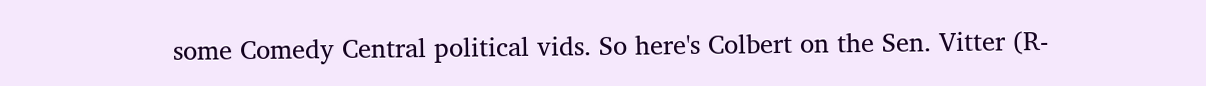some Comedy Central political vids. So here's Colbert on the Sen. Vitter (R-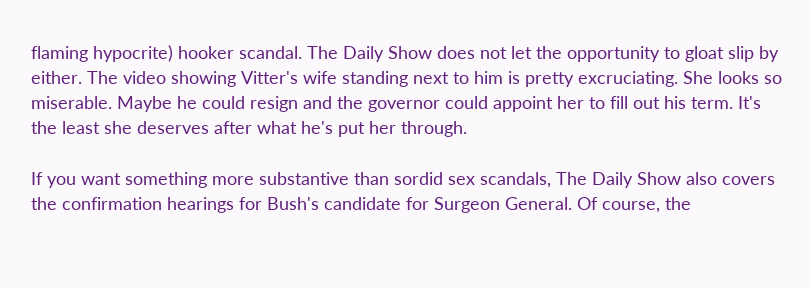flaming hypocrite) hooker scandal. The Daily Show does not let the opportunity to gloat slip by either. The video showing Vitter's wife standing next to him is pretty excruciating. She looks so miserable. Maybe he could resign and the governor could appoint her to fill out his term. It's the least she deserves after what he's put her through.

If you want something more substantive than sordid sex scandals, The Daily Show also covers the confirmation hearings for Bush's candidate for Surgeon General. Of course, the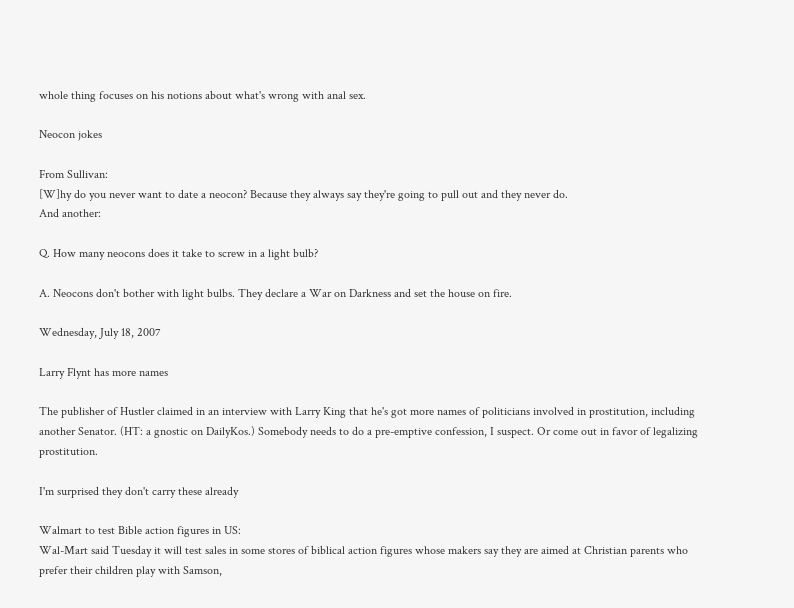whole thing focuses on his notions about what's wrong with anal sex.

Neocon jokes

From Sullivan:
[W]hy do you never want to date a neocon? Because they always say they're going to pull out and they never do.
And another:

Q. How many neocons does it take to screw in a light bulb?

A. Neocons don't bother with light bulbs. They declare a War on Darkness and set the house on fire.

Wednesday, July 18, 2007

Larry Flynt has more names

The publisher of Hustler claimed in an interview with Larry King that he's got more names of politicians involved in prostitution, including another Senator. (HT: a gnostic on DailyKos.) Somebody needs to do a pre-emptive confession, I suspect. Or come out in favor of legalizing prostitution.

I'm surprised they don't carry these already

Walmart to test Bible action figures in US:
Wal-Mart said Tuesday it will test sales in some stores of biblical action figures whose makers say they are aimed at Christian parents who prefer their children play with Samson,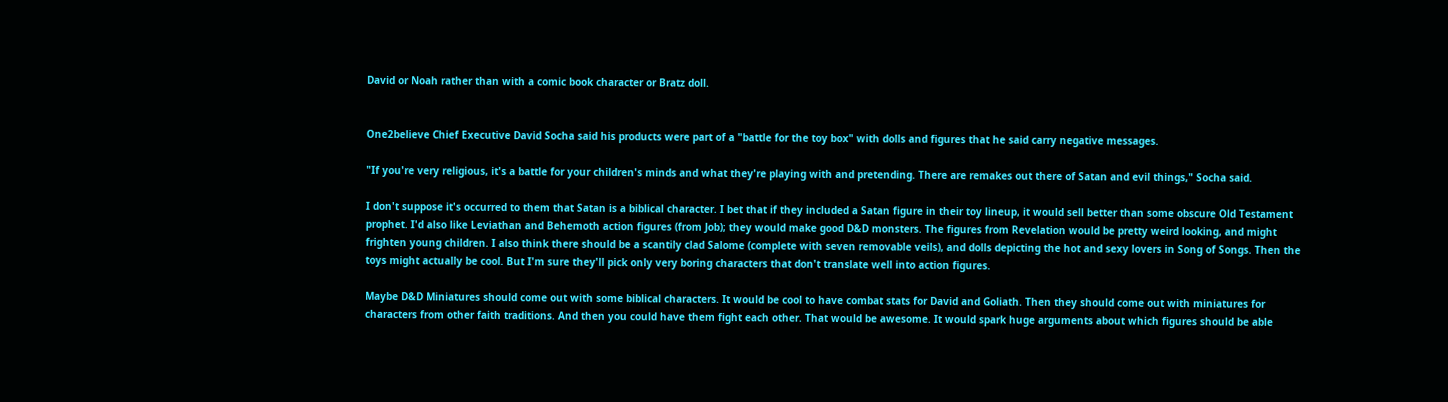David or Noah rather than with a comic book character or Bratz doll.


One2believe Chief Executive David Socha said his products were part of a "battle for the toy box" with dolls and figures that he said carry negative messages.

"If you're very religious, it's a battle for your children's minds and what they're playing with and pretending. There are remakes out there of Satan and evil things," Socha said.

I don't suppose it's occurred to them that Satan is a biblical character. I bet that if they included a Satan figure in their toy lineup, it would sell better than some obscure Old Testament prophet. I'd also like Leviathan and Behemoth action figures (from Job); they would make good D&D monsters. The figures from Revelation would be pretty weird looking, and might frighten young children. I also think there should be a scantily clad Salome (complete with seven removable veils), and dolls depicting the hot and sexy lovers in Song of Songs. Then the toys might actually be cool. But I'm sure they'll pick only very boring characters that don't translate well into action figures.

Maybe D&D Miniatures should come out with some biblical characters. It would be cool to have combat stats for David and Goliath. Then they should come out with miniatures for characters from other faith traditions. And then you could have them fight each other. That would be awesome. It would spark huge arguments about which figures should be able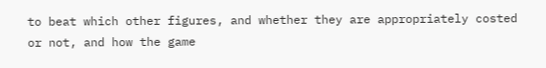to beat which other figures, and whether they are appropriately costed or not, and how the game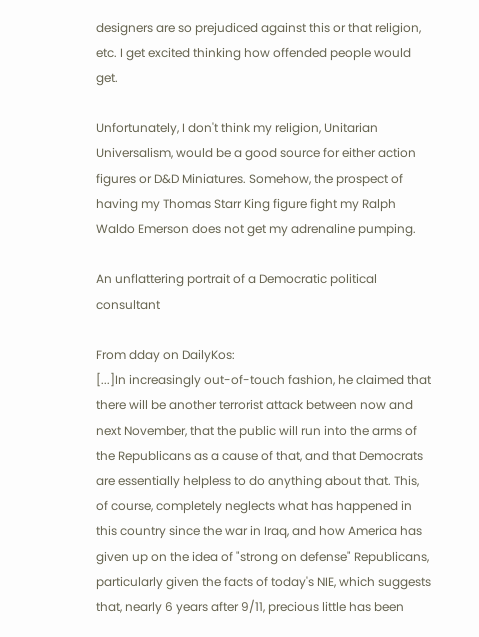designers are so prejudiced against this or that religion, etc. I get excited thinking how offended people would get.

Unfortunately, I don't think my religion, Unitarian Universalism, would be a good source for either action figures or D&D Miniatures. Somehow, the prospect of having my Thomas Starr King figure fight my Ralph Waldo Emerson does not get my adrenaline pumping.

An unflattering portrait of a Democratic political consultant

From dday on DailyKos:
[...]In increasingly out-of-touch fashion, he claimed that there will be another terrorist attack between now and next November, that the public will run into the arms of the Republicans as a cause of that, and that Democrats are essentially helpless to do anything about that. This, of course, completely neglects what has happened in this country since the war in Iraq, and how America has given up on the idea of "strong on defense" Republicans, particularly given the facts of today's NIE, which suggests that, nearly 6 years after 9/11, precious little has been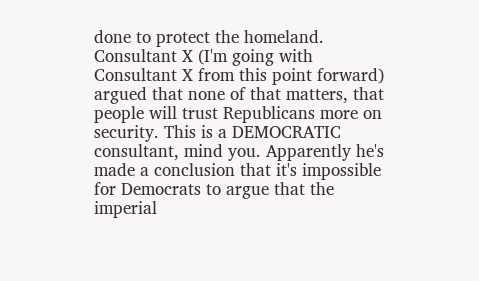done to protect the homeland. Consultant X (I'm going with Consultant X from this point forward) argued that none of that matters, that people will trust Republicans more on security. This is a DEMOCRATIC consultant, mind you. Apparently he's made a conclusion that it's impossible for Democrats to argue that the imperial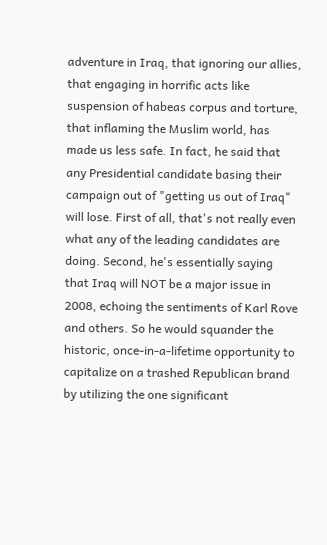adventure in Iraq, that ignoring our allies, that engaging in horrific acts like suspension of habeas corpus and torture, that inflaming the Muslim world, has made us less safe. In fact, he said that any Presidential candidate basing their campaign out of "getting us out of Iraq" will lose. First of all, that's not really even what any of the leading candidates are doing. Second, he's essentially saying that Iraq will NOT be a major issue in 2008, echoing the sentiments of Karl Rove and others. So he would squander the historic, once-in-a-lifetime opportunity to capitalize on a trashed Republican brand by utilizing the one significant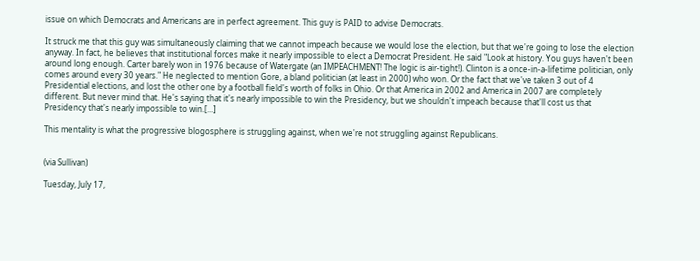issue on which Democrats and Americans are in perfect agreement. This guy is PAID to advise Democrats.

It struck me that this guy was simultaneously claiming that we cannot impeach because we would lose the election, but that we're going to lose the election anyway. In fact, he believes that institutional forces make it nearly impossible to elect a Democrat President. He said "Look at history. You guys haven't been around long enough. Carter barely won in 1976 because of Watergate (an IMPEACHMENT! The logic is air-tight!). Clinton is a once-in-a-lifetime politician, only comes around every 30 years." He neglected to mention Gore, a bland politician (at least in 2000) who won. Or the fact that we've taken 3 out of 4 Presidential elections, and lost the other one by a football field's worth of folks in Ohio. Or that America in 2002 and America in 2007 are completely different. But never mind that. He's saying that it's nearly impossible to win the Presidency, but we shouldn't impeach because that'll cost us that Presidency that's nearly impossible to win.[...]

This mentality is what the progressive blogosphere is struggling against, when we're not struggling against Republicans.


(via Sullivan)

Tuesday, July 17,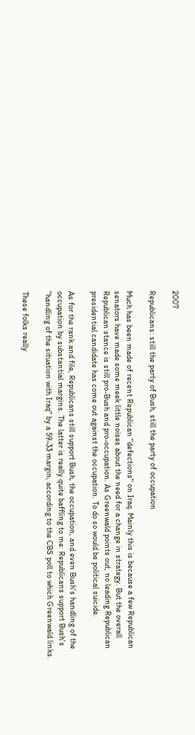2007

Republicans: still the party of Bush, still the party of occupation

Much has been made of recent Republican "defections" on Iraq. Mainly this is because a few Republican senators have made some meek little noises about the need for a change in strategy. But the overall Republican stance is still pro-Bush and pro-occupation. As Greenwald points out, no leading Republican presidential candidate has come out against the occupation. To do so would be political suicide.

As for the rank and file, Republicans still support Bush, the occupation, and even Bush's handling of the occupation by substantial margins. The latter is really quite baffling to me: Republicans support Bush's "handling of the situation with Iraq" by a 59-33 margin, according to the CBS poll to which Greenwald links.

These folks really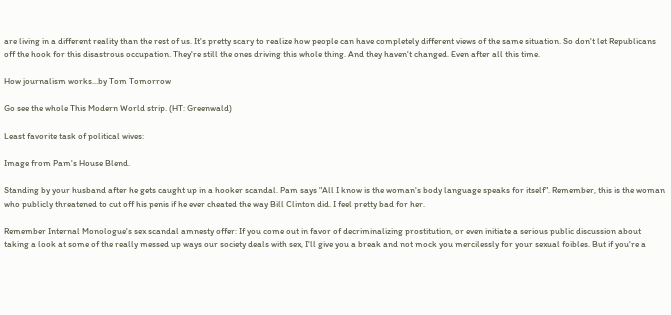are living in a different reality than the rest of us. It's pretty scary to realize how people can have completely different views of the same situation. So don't let Republicans off the hook for this disastrous occupation. They're still the ones driving this whole thing. And they haven't changed. Even after all this time.

How journalism works...by Tom Tomorrow

Go see the whole This Modern World strip. (HT: Greenwald)

Least favorite task of political wives:

Image from Pam's House Blend.

Standing by your husband after he gets caught up in a hooker scandal. Pam says "All I know is the woman's body language speaks for itself". Remember, this is the woman who publicly threatened to cut off his penis if he ever cheated the way Bill Clinton did. I feel pretty bad for her.

Remember Internal Monologue's sex scandal amnesty offer: If you come out in favor of decriminalizing prostitution, or even initiate a serious public discussion about taking a look at some of the really messed up ways our society deals with sex, I'll give you a break and not mock you mercilessly for your sexual foibles. But if you're a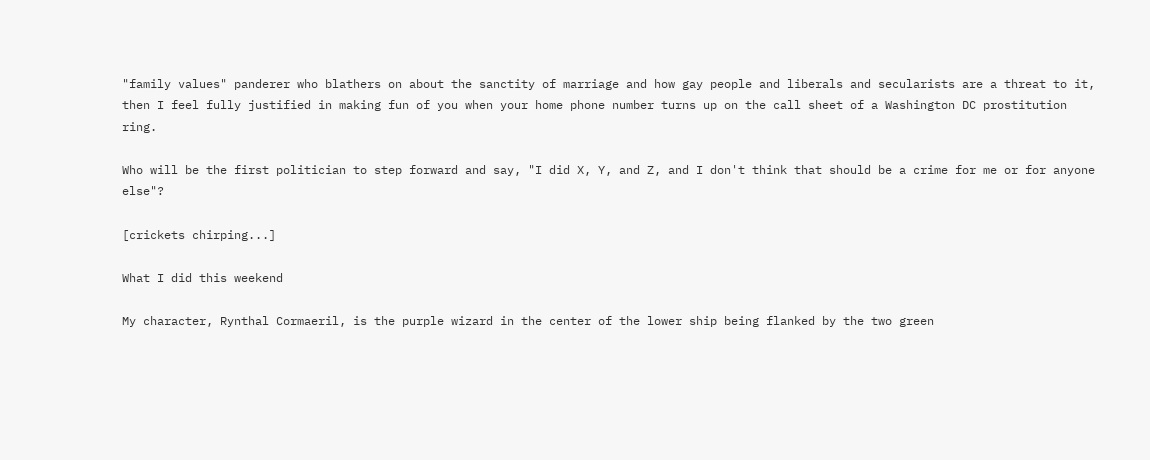"family values" panderer who blathers on about the sanctity of marriage and how gay people and liberals and secularists are a threat to it, then I feel fully justified in making fun of you when your home phone number turns up on the call sheet of a Washington DC prostitution ring.

Who will be the first politician to step forward and say, "I did X, Y, and Z, and I don't think that should be a crime for me or for anyone else"?

[crickets chirping...]

What I did this weekend

My character, Rynthal Cormaeril, is the purple wizard in the center of the lower ship being flanked by the two green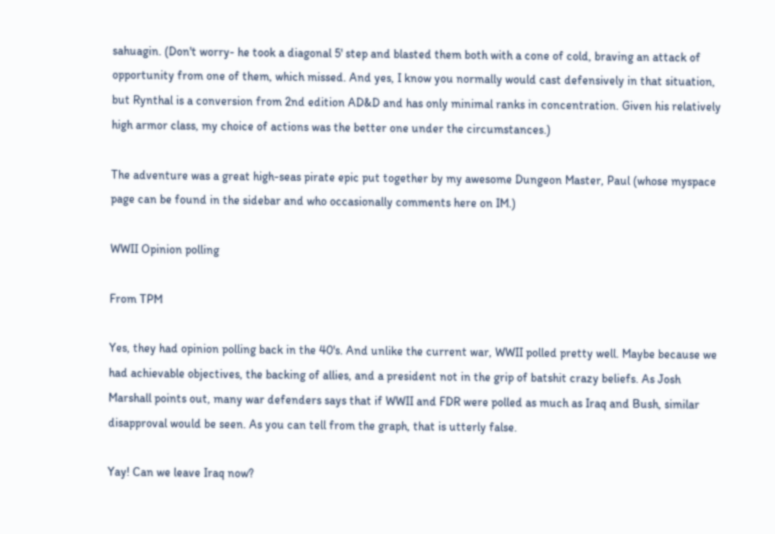sahuagin. (Don't worry- he took a diagonal 5' step and blasted them both with a cone of cold, braving an attack of opportunity from one of them, which missed. And yes, I know you normally would cast defensively in that situation, but Rynthal is a conversion from 2nd edition AD&D and has only minimal ranks in concentration. Given his relatively high armor class, my choice of actions was the better one under the circumstances.)

The adventure was a great high-seas pirate epic put together by my awesome Dungeon Master, Paul (whose myspace page can be found in the sidebar and who occasionally comments here on IM.)

WWII Opinion polling

From TPM

Yes, they had opinion polling back in the 40's. And unlike the current war, WWII polled pretty well. Maybe because we had achievable objectives, the backing of allies, and a president not in the grip of batshit crazy beliefs. As Josh Marshall points out, many war defenders says that if WWII and FDR were polled as much as Iraq and Bush, similar disapproval would be seen. As you can tell from the graph, that is utterly false.

Yay! Can we leave Iraq now?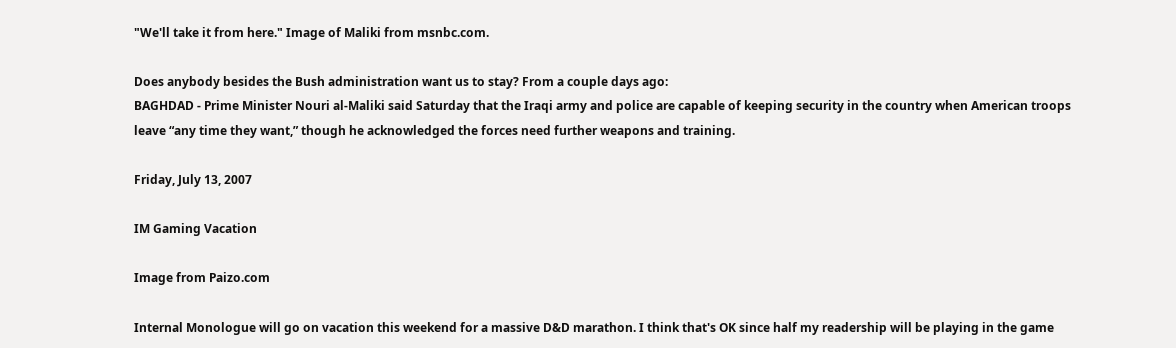"We'll take it from here." Image of Maliki from msnbc.com.

Does anybody besides the Bush administration want us to stay? From a couple days ago:
BAGHDAD - Prime Minister Nouri al-Maliki said Saturday that the Iraqi army and police are capable of keeping security in the country when American troops leave “any time they want,” though he acknowledged the forces need further weapons and training.

Friday, July 13, 2007

IM Gaming Vacation

Image from Paizo.com

Internal Monologue will go on vacation this weekend for a massive D&D marathon. I think that's OK since half my readership will be playing in the game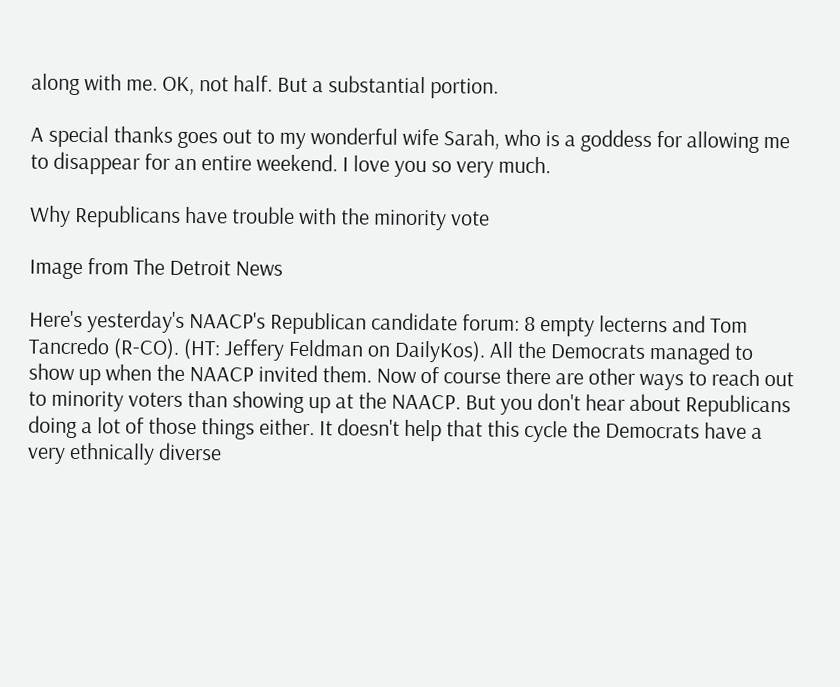along with me. OK, not half. But a substantial portion.

A special thanks goes out to my wonderful wife Sarah, who is a goddess for allowing me to disappear for an entire weekend. I love you so very much.

Why Republicans have trouble with the minority vote

Image from The Detroit News

Here's yesterday's NAACP's Republican candidate forum: 8 empty lecterns and Tom Tancredo (R-CO). (HT: Jeffery Feldman on DailyKos). All the Democrats managed to show up when the NAACP invited them. Now of course there are other ways to reach out to minority voters than showing up at the NAACP. But you don't hear about Republicans doing a lot of those things either. It doesn't help that this cycle the Democrats have a very ethnically diverse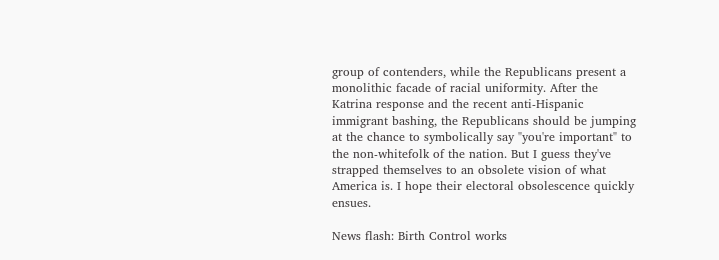group of contenders, while the Republicans present a monolithic facade of racial uniformity. After the Katrina response and the recent anti-Hispanic immigrant bashing, the Republicans should be jumping at the chance to symbolically say "you're important" to the non-whitefolk of the nation. But I guess they've strapped themselves to an obsolete vision of what America is. I hope their electoral obsolescence quickly ensues.

News flash: Birth Control works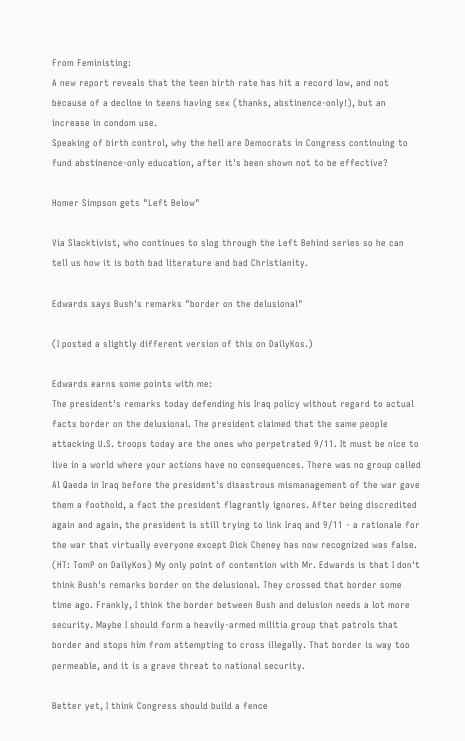From Feministing:
A new report reveals that the teen birth rate has hit a record low, and not because of a decline in teens having sex (thanks, abstinence-only!), but an increase in condom use.
Speaking of birth control, why the hell are Democrats in Congress continuing to fund abstinence-only education, after it's been shown not to be effective?

Homer Simpson gets "Left Below"

Via Slacktivist, who continues to slog through the Left Behind series so he can tell us how it is both bad literature and bad Christianity.

Edwards says Bush's remarks "border on the delusional"

(I posted a slightly different version of this on DailyKos.)

Edwards earns some points with me:
The president's remarks today defending his Iraq policy without regard to actual facts border on the delusional. The president claimed that the same people attacking U.S. troops today are the ones who perpetrated 9/11. It must be nice to live in a world where your actions have no consequences. There was no group called Al Qaeda in Iraq before the president's disastrous mismanagement of the war gave them a foothold, a fact the president flagrantly ignores. After being discredited again and again, the president is still trying to link Iraq and 9/11 - a rationale for the war that virtually everyone except Dick Cheney has now recognized was false.
(HT: TomP on DailyKos) My only point of contention with Mr. Edwards is that I don't think Bush's remarks border on the delusional. They crossed that border some time ago. Frankly, I think the border between Bush and delusion needs a lot more security. Maybe I should form a heavily-armed militia group that patrols that border and stops him from attempting to cross illegally. That border is way too permeable, and it is a grave threat to national security.

Better yet, I think Congress should build a fence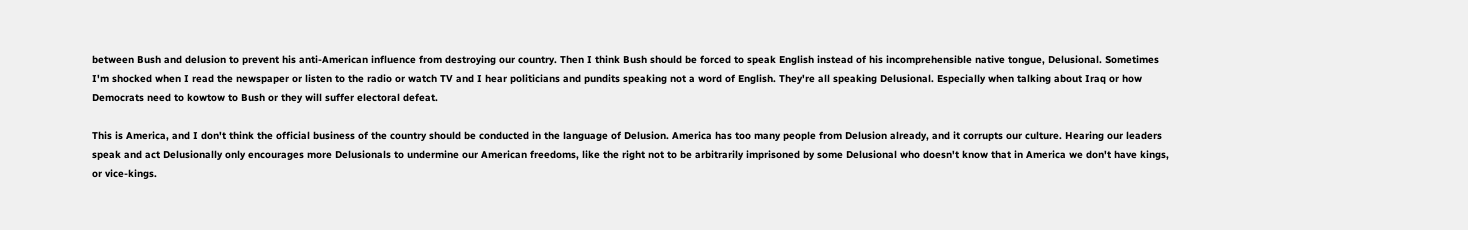between Bush and delusion to prevent his anti-American influence from destroying our country. Then I think Bush should be forced to speak English instead of his incomprehensible native tongue, Delusional. Sometimes I'm shocked when I read the newspaper or listen to the radio or watch TV and I hear politicians and pundits speaking not a word of English. They're all speaking Delusional. Especially when talking about Iraq or how Democrats need to kowtow to Bush or they will suffer electoral defeat.

This is America, and I don't think the official business of the country should be conducted in the language of Delusion. America has too many people from Delusion already, and it corrupts our culture. Hearing our leaders speak and act Delusionally only encourages more Delusionals to undermine our American freedoms, like the right not to be arbitrarily imprisoned by some Delusional who doesn't know that in America we don't have kings, or vice-kings.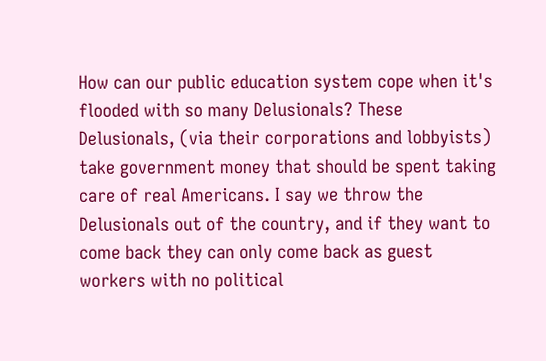How can our public education system cope when it's flooded with so many Delusionals? These Delusionals, (via their corporations and lobbyists) take government money that should be spent taking care of real Americans. I say we throw the Delusionals out of the country, and if they want to come back they can only come back as guest workers with no political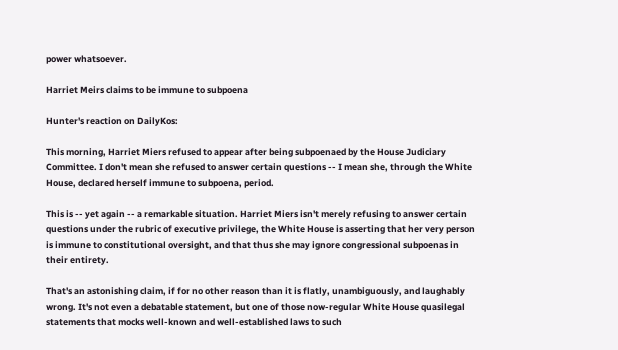power whatsoever.

Harriet Meirs claims to be immune to subpoena

Hunter's reaction on DailyKos:

This morning, Harriet Miers refused to appear after being subpoenaed by the House Judiciary Committee. I don't mean she refused to answer certain questions -- I mean she, through the White House, declared herself immune to subpoena, period.

This is -- yet again -- a remarkable situation. Harriet Miers isn't merely refusing to answer certain questions under the rubric of executive privilege, the White House is asserting that her very person is immune to constitutional oversight, and that thus she may ignore congressional subpoenas in their entirety.

That's an astonishing claim, if for no other reason than it is flatly, unambiguously, and laughably wrong. It's not even a debatable statement, but one of those now-regular White House quasilegal statements that mocks well-known and well-established laws to such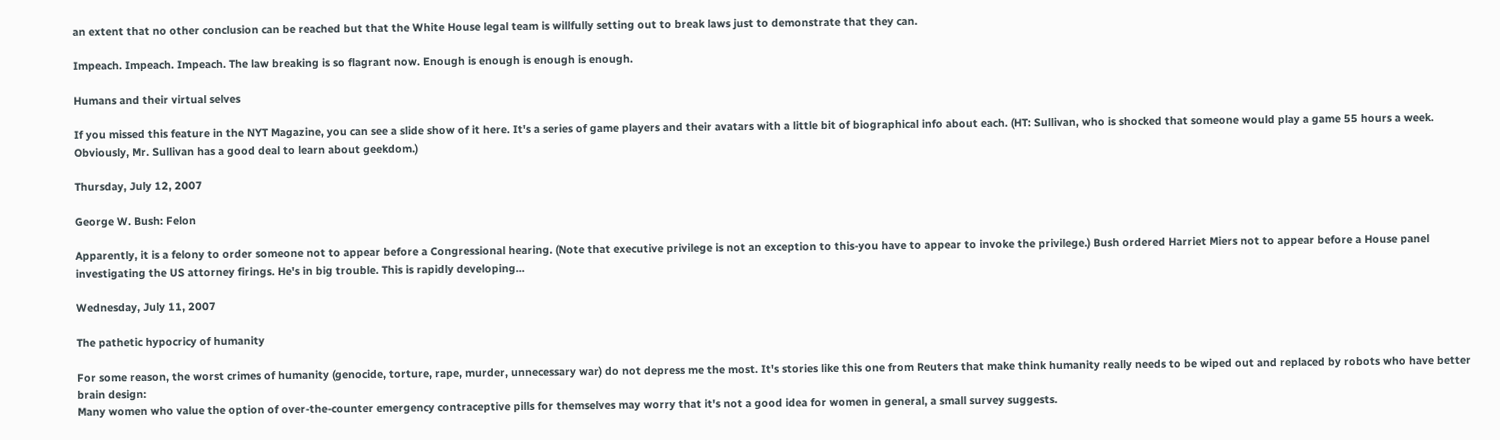an extent that no other conclusion can be reached but that the White House legal team is willfully setting out to break laws just to demonstrate that they can.

Impeach. Impeach. Impeach. The law breaking is so flagrant now. Enough is enough is enough is enough.

Humans and their virtual selves

If you missed this feature in the NYT Magazine, you can see a slide show of it here. It's a series of game players and their avatars with a little bit of biographical info about each. (HT: Sullivan, who is shocked that someone would play a game 55 hours a week. Obviously, Mr. Sullivan has a good deal to learn about geekdom.)

Thursday, July 12, 2007

George W. Bush: Felon

Apparently, it is a felony to order someone not to appear before a Congressional hearing. (Note that executive privilege is not an exception to this-you have to appear to invoke the privilege.) Bush ordered Harriet Miers not to appear before a House panel investigating the US attorney firings. He's in big trouble. This is rapidly developing...

Wednesday, July 11, 2007

The pathetic hypocricy of humanity

For some reason, the worst crimes of humanity (genocide, torture, rape, murder, unnecessary war) do not depress me the most. It's stories like this one from Reuters that make think humanity really needs to be wiped out and replaced by robots who have better brain design:
Many women who value the option of over-the-counter emergency contraceptive pills for themselves may worry that it's not a good idea for women in general, a small survey suggests.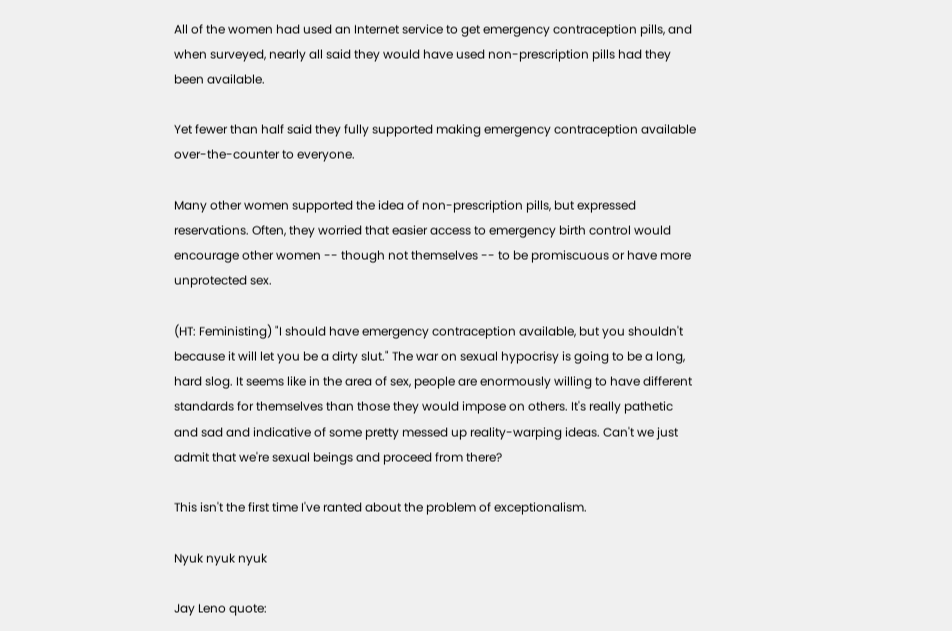All of the women had used an Internet service to get emergency contraception pills, and when surveyed, nearly all said they would have used non-prescription pills had they been available.

Yet fewer than half said they fully supported making emergency contraception available over-the-counter to everyone.

Many other women supported the idea of non-prescription pills, but expressed reservations. Often, they worried that easier access to emergency birth control would encourage other women -- though not themselves -- to be promiscuous or have more unprotected sex.

(HT: Feministing) "I should have emergency contraception available, but you shouldn't because it will let you be a dirty slut." The war on sexual hypocrisy is going to be a long, hard slog. It seems like in the area of sex, people are enormously willing to have different standards for themselves than those they would impose on others. It's really pathetic and sad and indicative of some pretty messed up reality-warping ideas. Can't we just admit that we're sexual beings and proceed from there?

This isn't the first time I've ranted about the problem of exceptionalism.

Nyuk nyuk nyuk

Jay Leno quote: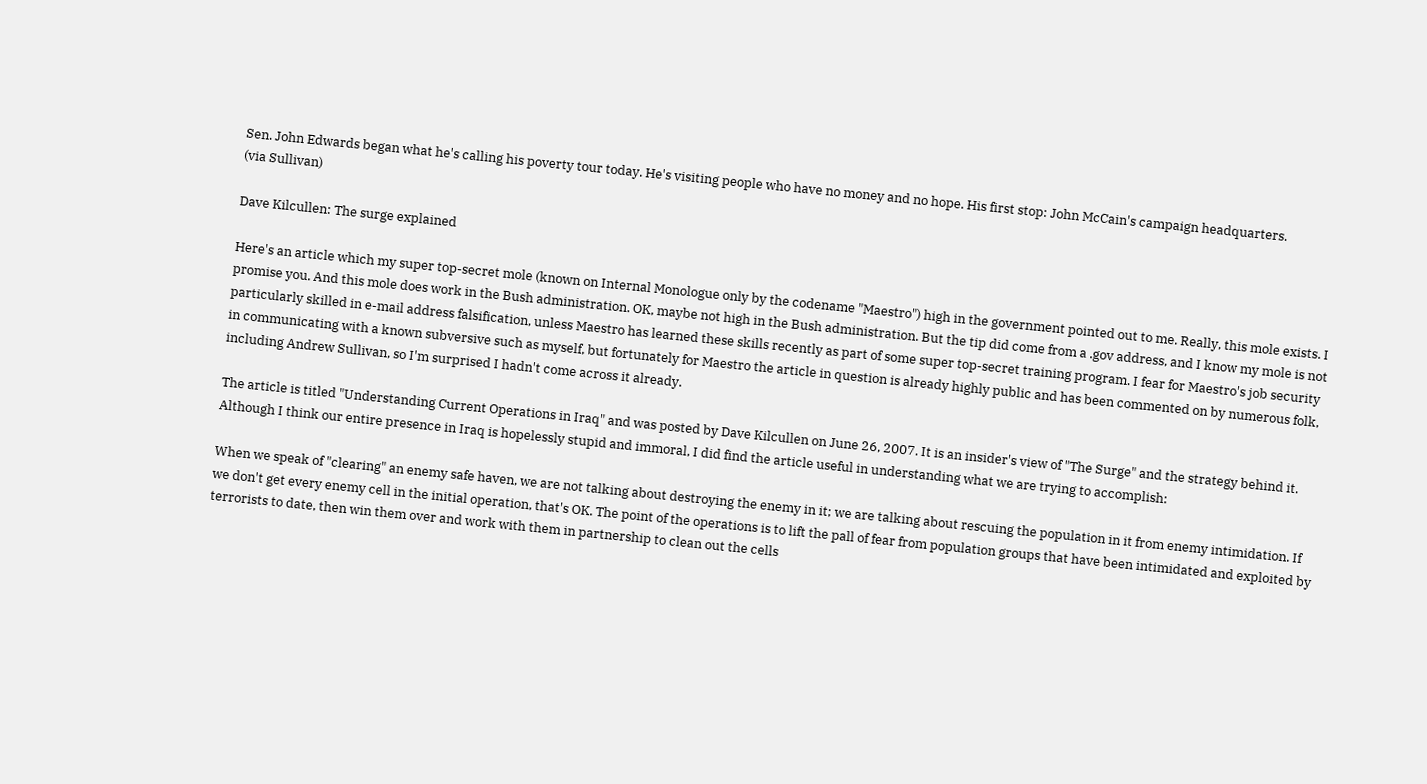Sen. John Edwards began what he's calling his poverty tour today. He's visiting people who have no money and no hope. His first stop: John McCain's campaign headquarters.
(via Sullivan)

Dave Kilcullen: The surge explained

Here's an article which my super top-secret mole (known on Internal Monologue only by the codename "Maestro") high in the government pointed out to me. Really, this mole exists. I promise you. And this mole does work in the Bush administration. OK, maybe not high in the Bush administration. But the tip did come from a .gov address, and I know my mole is not particularly skilled in e-mail address falsification, unless Maestro has learned these skills recently as part of some super top-secret training program. I fear for Maestro's job security in communicating with a known subversive such as myself, but fortunately for Maestro the article in question is already highly public and has been commented on by numerous folk, including Andrew Sullivan, so I'm surprised I hadn't come across it already.

The article is titled "Understanding Current Operations in Iraq" and was posted by Dave Kilcullen on June 26, 2007. It is an insider's view of "The Surge" and the strategy behind it. Although I think our entire presence in Iraq is hopelessly stupid and immoral, I did find the article useful in understanding what we are trying to accomplish:

When we speak of "clearing" an enemy safe haven, we are not talking about destroying the enemy in it; we are talking about rescuing the population in it from enemy intimidation. If we don't get every enemy cell in the initial operation, that's OK. The point of the operations is to lift the pall of fear from population groups that have been intimidated and exploited by terrorists to date, then win them over and work with them in partnership to clean out the cells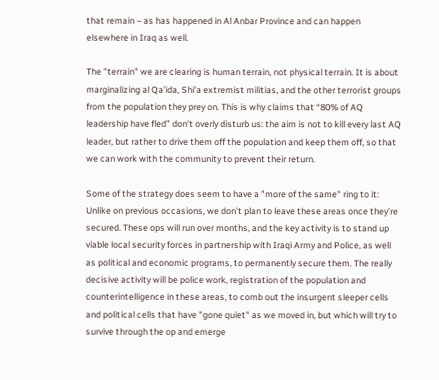that remain – as has happened in Al Anbar Province and can happen elsewhere in Iraq as well.

The "terrain" we are clearing is human terrain, not physical terrain. It is about marginalizing al Qa’ida, Shi’a extremist militias, and the other terrorist groups from the population they prey on. This is why claims that “80% of AQ leadership have fled” don’t overly disturb us: the aim is not to kill every last AQ leader, but rather to drive them off the population and keep them off, so that we can work with the community to prevent their return.

Some of the strategy does seem to have a "more of the same" ring to it:
Unlike on previous occasions, we don't plan to leave these areas once they’re secured. These ops will run over months, and the key activity is to stand up viable local security forces in partnership with Iraqi Army and Police, as well as political and economic programs, to permanently secure them. The really decisive activity will be police work, registration of the population and counterintelligence in these areas, to comb out the insurgent sleeper cells and political cells that have "gone quiet" as we moved in, but which will try to survive through the op and emerge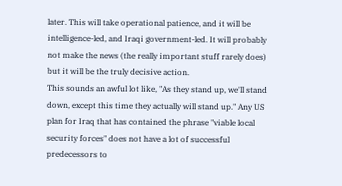later. This will take operational patience, and it will be intelligence-led, and Iraqi government-led. It will probably not make the news (the really important stuff rarely does) but it will be the truly decisive action.
This sounds an awful lot like, "As they stand up, we'll stand down, except this time they actually will stand up." Any US plan for Iraq that has contained the phrase "viable local security forces" does not have a lot of successful predecessors to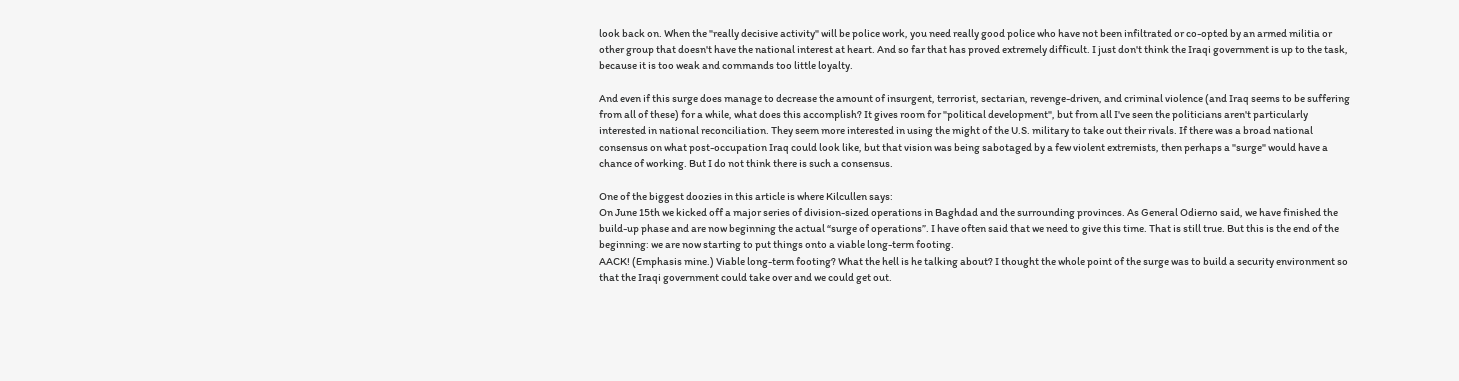look back on. When the "really decisive activity" will be police work, you need really good police who have not been infiltrated or co-opted by an armed militia or other group that doesn't have the national interest at heart. And so far that has proved extremely difficult. I just don't think the Iraqi government is up to the task, because it is too weak and commands too little loyalty.

And even if this surge does manage to decrease the amount of insurgent, terrorist, sectarian, revenge-driven, and criminal violence (and Iraq seems to be suffering from all of these) for a while, what does this accomplish? It gives room for "political development", but from all I've seen the politicians aren't particularly interested in national reconciliation. They seem more interested in using the might of the U.S. military to take out their rivals. If there was a broad national consensus on what post-occupation Iraq could look like, but that vision was being sabotaged by a few violent extremists, then perhaps a "surge" would have a chance of working. But I do not think there is such a consensus.

One of the biggest doozies in this article is where Kilcullen says:
On June 15th we kicked off a major series of division-sized operations in Baghdad and the surrounding provinces. As General Odierno said, we have finished the build-up phase and are now beginning the actual “surge of operations”. I have often said that we need to give this time. That is still true. But this is the end of the beginning: we are now starting to put things onto a viable long-term footing.
AACK! (Emphasis mine.) Viable long-term footing? What the hell is he talking about? I thought the whole point of the surge was to build a security environment so that the Iraqi government could take over and we could get out.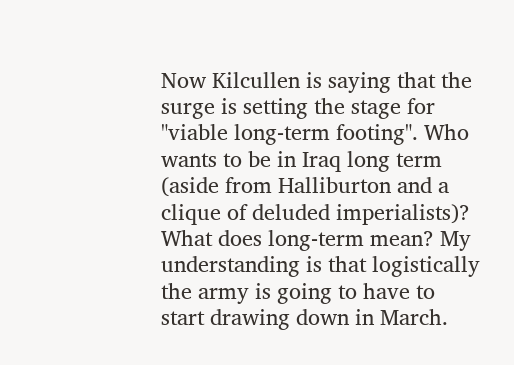Now Kilcullen is saying that the surge is setting the stage for "viable long-term footing". Who wants to be in Iraq long term (aside from Halliburton and a clique of deluded imperialists)? What does long-term mean? My understanding is that logistically the army is going to have to start drawing down in March.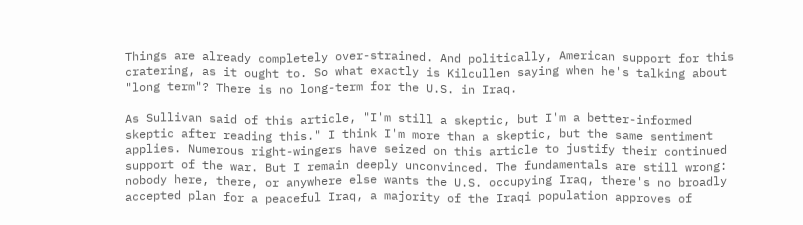Things are already completely over-strained. And politically, American support for this cratering, as it ought to. So what exactly is Kilcullen saying when he's talking about "long term"? There is no long-term for the U.S. in Iraq.

As Sullivan said of this article, "I'm still a skeptic, but I'm a better-informed skeptic after reading this." I think I'm more than a skeptic, but the same sentiment applies. Numerous right-wingers have seized on this article to justify their continued support of the war. But I remain deeply unconvinced. The fundamentals are still wrong: nobody here, there, or anywhere else wants the U.S. occupying Iraq, there's no broadly accepted plan for a peaceful Iraq, a majority of the Iraqi population approves of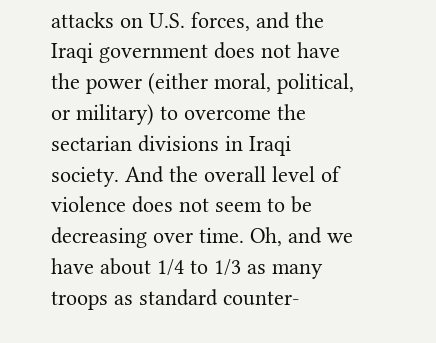attacks on U.S. forces, and the Iraqi government does not have the power (either moral, political, or military) to overcome the sectarian divisions in Iraqi society. And the overall level of violence does not seem to be decreasing over time. Oh, and we have about 1/4 to 1/3 as many troops as standard counter-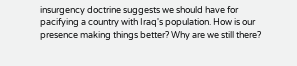insurgency doctrine suggests we should have for pacifying a country with Iraq's population. How is our presence making things better? Why are we still there?